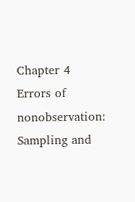Chapter 4 Errors of nonobservation: Sampling and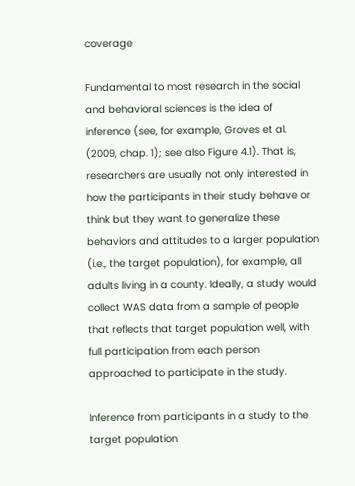coverage

Fundamental to most research in the social and behavioral sciences is the idea of inference (see, for example, Groves et al. (2009, chap. 1); see also Figure 4.1). That is, researchers are usually not only interested in how the participants in their study behave or think but they want to generalize these behaviors and attitudes to a larger population (i.e., the target population), for example, all adults living in a county. Ideally, a study would collect WAS data from a sample of people that reflects that target population well, with full participation from each person approached to participate in the study.

Inference from participants in a study to the target population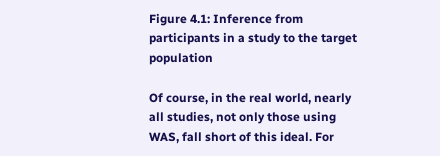Figure 4.1: Inference from participants in a study to the target population

Of course, in the real world, nearly all studies, not only those using WAS, fall short of this ideal. For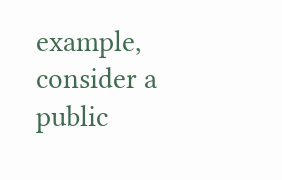example, consider a public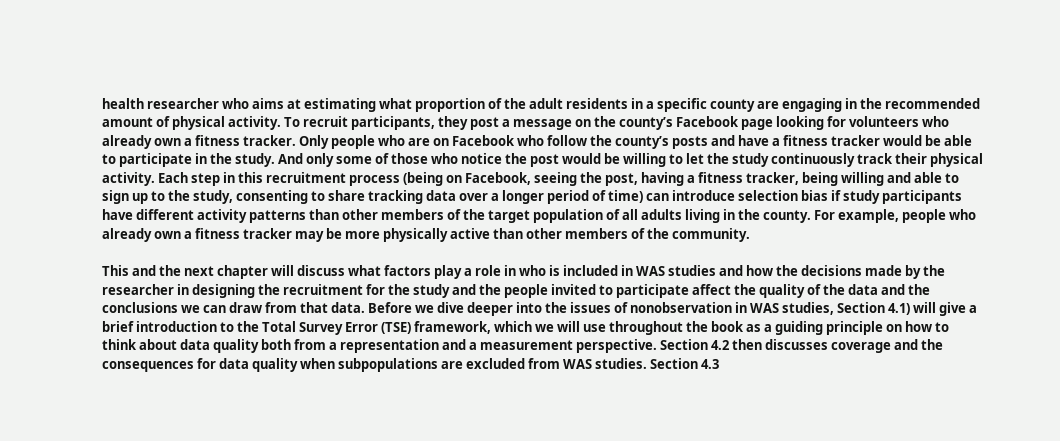health researcher who aims at estimating what proportion of the adult residents in a specific county are engaging in the recommended amount of physical activity. To recruit participants, they post a message on the county’s Facebook page looking for volunteers who already own a fitness tracker. Only people who are on Facebook who follow the county’s posts and have a fitness tracker would be able to participate in the study. And only some of those who notice the post would be willing to let the study continuously track their physical activity. Each step in this recruitment process (being on Facebook, seeing the post, having a fitness tracker, being willing and able to sign up to the study, consenting to share tracking data over a longer period of time) can introduce selection bias if study participants have different activity patterns than other members of the target population of all adults living in the county. For example, people who already own a fitness tracker may be more physically active than other members of the community.

This and the next chapter will discuss what factors play a role in who is included in WAS studies and how the decisions made by the researcher in designing the recruitment for the study and the people invited to participate affect the quality of the data and the conclusions we can draw from that data. Before we dive deeper into the issues of nonobservation in WAS studies, Section 4.1) will give a brief introduction to the Total Survey Error (TSE) framework, which we will use throughout the book as a guiding principle on how to think about data quality both from a representation and a measurement perspective. Section 4.2 then discusses coverage and the consequences for data quality when subpopulations are excluded from WAS studies. Section 4.3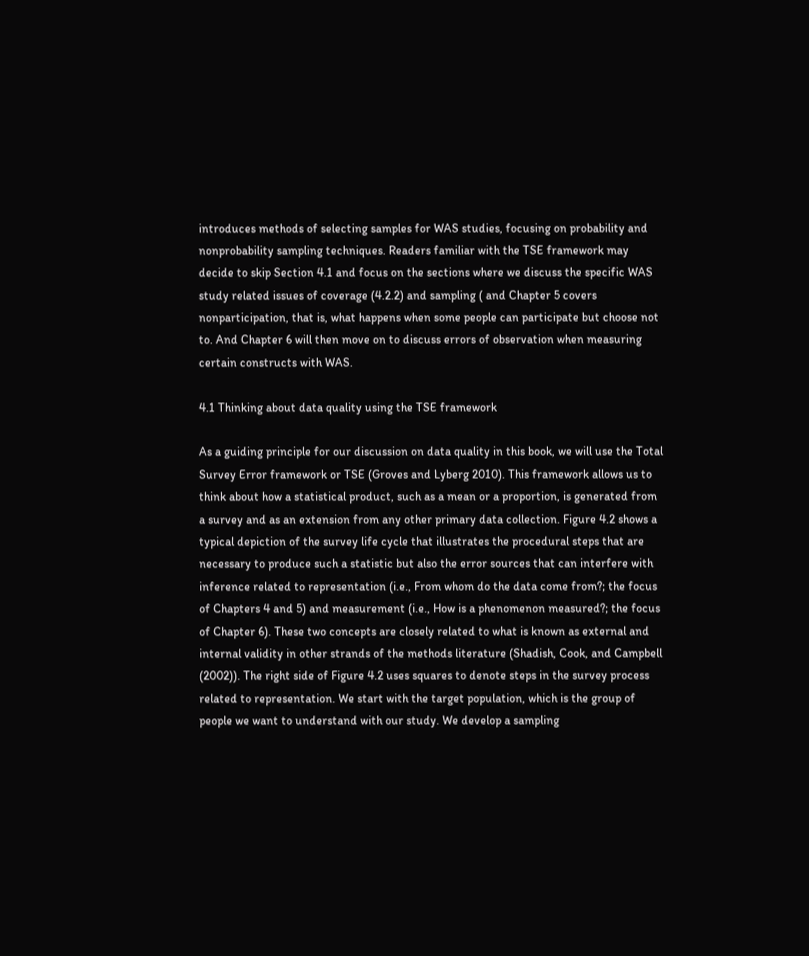introduces methods of selecting samples for WAS studies, focusing on probability and nonprobability sampling techniques. Readers familiar with the TSE framework may decide to skip Section 4.1 and focus on the sections where we discuss the specific WAS study related issues of coverage (4.2.2) and sampling ( and Chapter 5 covers nonparticipation, that is, what happens when some people can participate but choose not to. And Chapter 6 will then move on to discuss errors of observation when measuring certain constructs with WAS.

4.1 Thinking about data quality using the TSE framework

As a guiding principle for our discussion on data quality in this book, we will use the Total Survey Error framework or TSE (Groves and Lyberg 2010). This framework allows us to think about how a statistical product, such as a mean or a proportion, is generated from a survey and as an extension from any other primary data collection. Figure 4.2 shows a typical depiction of the survey life cycle that illustrates the procedural steps that are necessary to produce such a statistic but also the error sources that can interfere with inference related to representation (i.e., From whom do the data come from?; the focus of Chapters 4 and 5) and measurement (i.e., How is a phenomenon measured?; the focus of Chapter 6). These two concepts are closely related to what is known as external and internal validity in other strands of the methods literature (Shadish, Cook, and Campbell (2002)). The right side of Figure 4.2 uses squares to denote steps in the survey process related to representation. We start with the target population, which is the group of people we want to understand with our study. We develop a sampling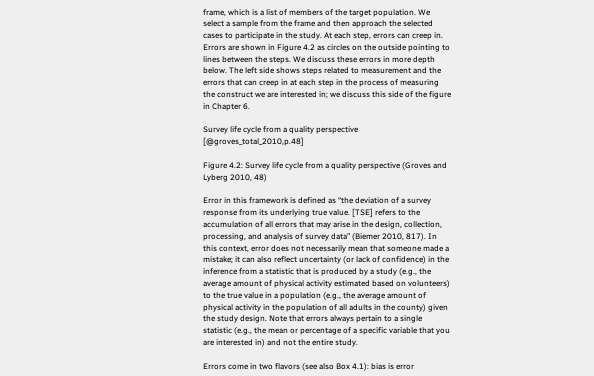frame, which is a list of members of the target population. We select a sample from the frame and then approach the selected cases to participate in the study. At each step, errors can creep in. Errors are shown in Figure 4.2 as circles on the outside pointing to lines between the steps. We discuss these errors in more depth below. The left side shows steps related to measurement and the errors that can creep in at each step in the process of measuring the construct we are interested in; we discuss this side of the figure in Chapter 6.

Survey life cycle from a quality perspective [@groves_total_2010,p.48]

Figure 4.2: Survey life cycle from a quality perspective (Groves and Lyberg 2010, 48)

Error in this framework is defined as “the deviation of a survey response from its underlying true value. [TSE] refers to the accumulation of all errors that may arise in the design, collection, processing, and analysis of survey data” (Biemer 2010, 817). In this context, error does not necessarily mean that someone made a mistake; it can also reflect uncertainty (or lack of confidence) in the inference from a statistic that is produced by a study (e.g., the average amount of physical activity estimated based on volunteers) to the true value in a population (e.g., the average amount of physical activity in the population of all adults in the county) given the study design. Note that errors always pertain to a single statistic (e.g., the mean or percentage of a specific variable that you are interested in) and not the entire study.

Errors come in two flavors (see also Box 4.1): bias is error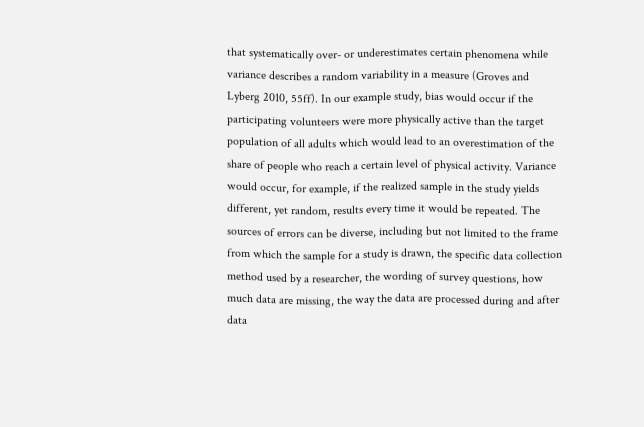that systematically over- or underestimates certain phenomena while variance describes a random variability in a measure (Groves and Lyberg 2010, 55ff). In our example study, bias would occur if the participating volunteers were more physically active than the target population of all adults which would lead to an overestimation of the share of people who reach a certain level of physical activity. Variance would occur, for example, if the realized sample in the study yields different, yet random, results every time it would be repeated. The sources of errors can be diverse, including but not limited to the frame from which the sample for a study is drawn, the specific data collection method used by a researcher, the wording of survey questions, how much data are missing, the way the data are processed during and after data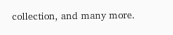collection, and many more.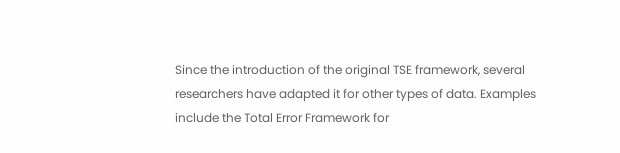Since the introduction of the original TSE framework, several researchers have adapted it for other types of data. Examples include the Total Error Framework for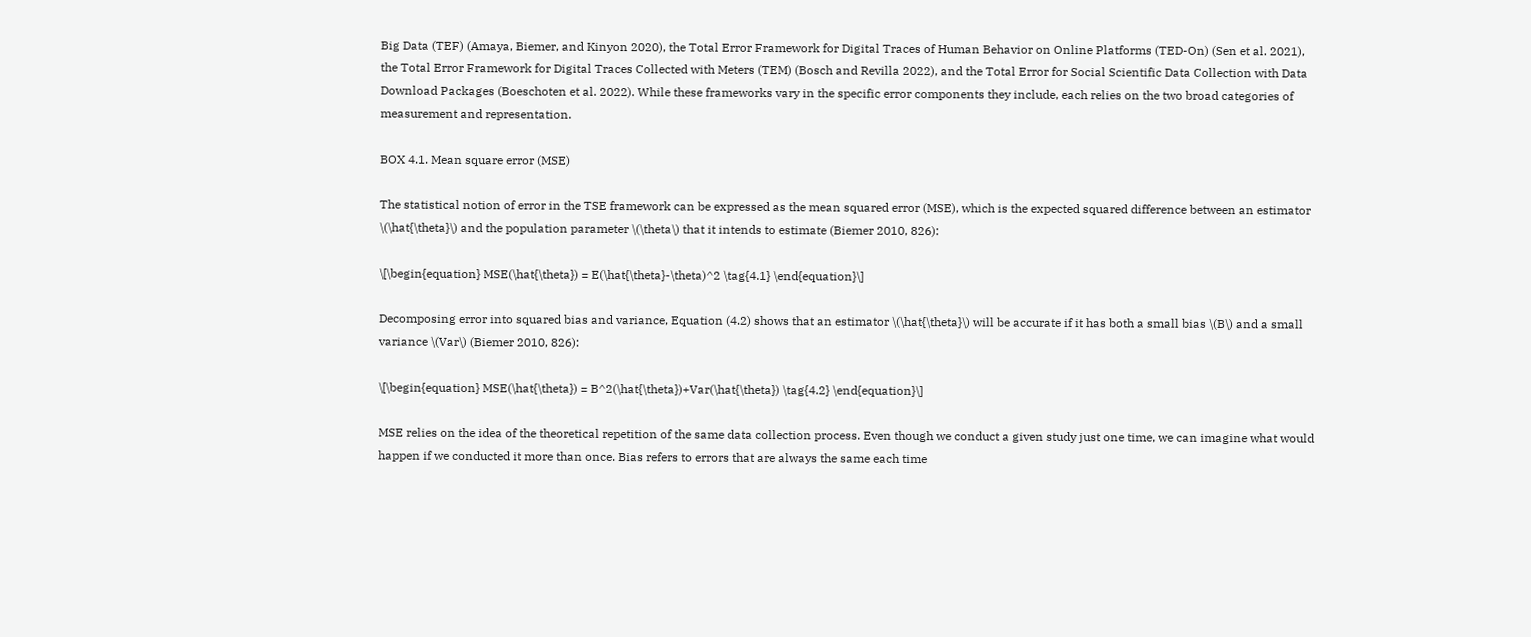Big Data (TEF) (Amaya, Biemer, and Kinyon 2020), the Total Error Framework for Digital Traces of Human Behavior on Online Platforms (TED-On) (Sen et al. 2021), the Total Error Framework for Digital Traces Collected with Meters (TEM) (Bosch and Revilla 2022), and the Total Error for Social Scientific Data Collection with Data Download Packages (Boeschoten et al. 2022). While these frameworks vary in the specific error components they include, each relies on the two broad categories of measurement and representation.

BOX 4.1. Mean square error (MSE)

The statistical notion of error in the TSE framework can be expressed as the mean squared error (MSE), which is the expected squared difference between an estimator \(\hat{\theta}\) and the population parameter \(\theta\) that it intends to estimate (Biemer 2010, 826):

\[\begin{equation} MSE(\hat{\theta}) = E(\hat{\theta}-\theta)^2 \tag{4.1} \end{equation}\]

Decomposing error into squared bias and variance, Equation (4.2) shows that an estimator \(\hat{\theta}\) will be accurate if it has both a small bias \(B\) and a small variance \(Var\) (Biemer 2010, 826):

\[\begin{equation} MSE(\hat{\theta}) = B^2(\hat{\theta})+Var(\hat{\theta}) \tag{4.2} \end{equation}\]

MSE relies on the idea of the theoretical repetition of the same data collection process. Even though we conduct a given study just one time, we can imagine what would happen if we conducted it more than once. Bias refers to errors that are always the same each time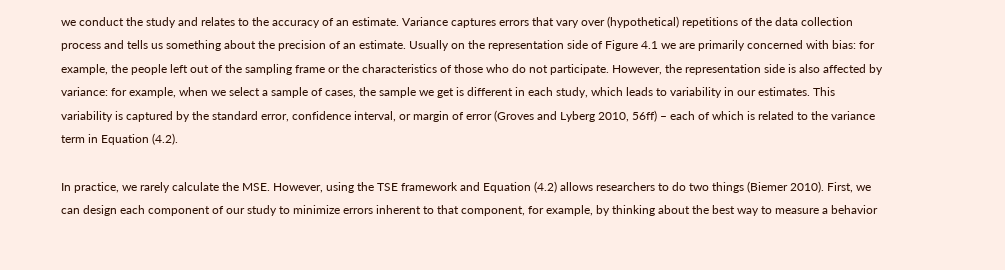we conduct the study and relates to the accuracy of an estimate. Variance captures errors that vary over (hypothetical) repetitions of the data collection process and tells us something about the precision of an estimate. Usually on the representation side of Figure 4.1 we are primarily concerned with bias: for example, the people left out of the sampling frame or the characteristics of those who do not participate. However, the representation side is also affected by variance: for example, when we select a sample of cases, the sample we get is different in each study, which leads to variability in our estimates. This variability is captured by the standard error, confidence interval, or margin of error (Groves and Lyberg 2010, 56ff) – each of which is related to the variance term in Equation (4.2).

In practice, we rarely calculate the MSE. However, using the TSE framework and Equation (4.2) allows researchers to do two things (Biemer 2010). First, we can design each component of our study to minimize errors inherent to that component, for example, by thinking about the best way to measure a behavior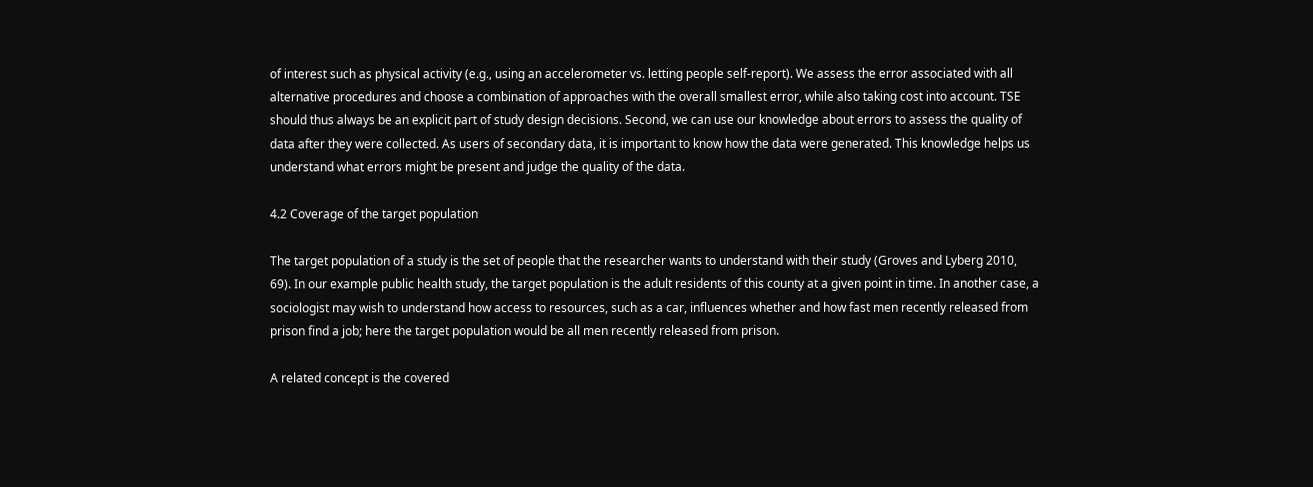of interest such as physical activity (e.g., using an accelerometer vs. letting people self-report). We assess the error associated with all alternative procedures and choose a combination of approaches with the overall smallest error, while also taking cost into account. TSE should thus always be an explicit part of study design decisions. Second, we can use our knowledge about errors to assess the quality of data after they were collected. As users of secondary data, it is important to know how the data were generated. This knowledge helps us understand what errors might be present and judge the quality of the data.

4.2 Coverage of the target population

The target population of a study is the set of people that the researcher wants to understand with their study (Groves and Lyberg 2010, 69). In our example public health study, the target population is the adult residents of this county at a given point in time. In another case, a sociologist may wish to understand how access to resources, such as a car, influences whether and how fast men recently released from prison find a job; here the target population would be all men recently released from prison.

A related concept is the covered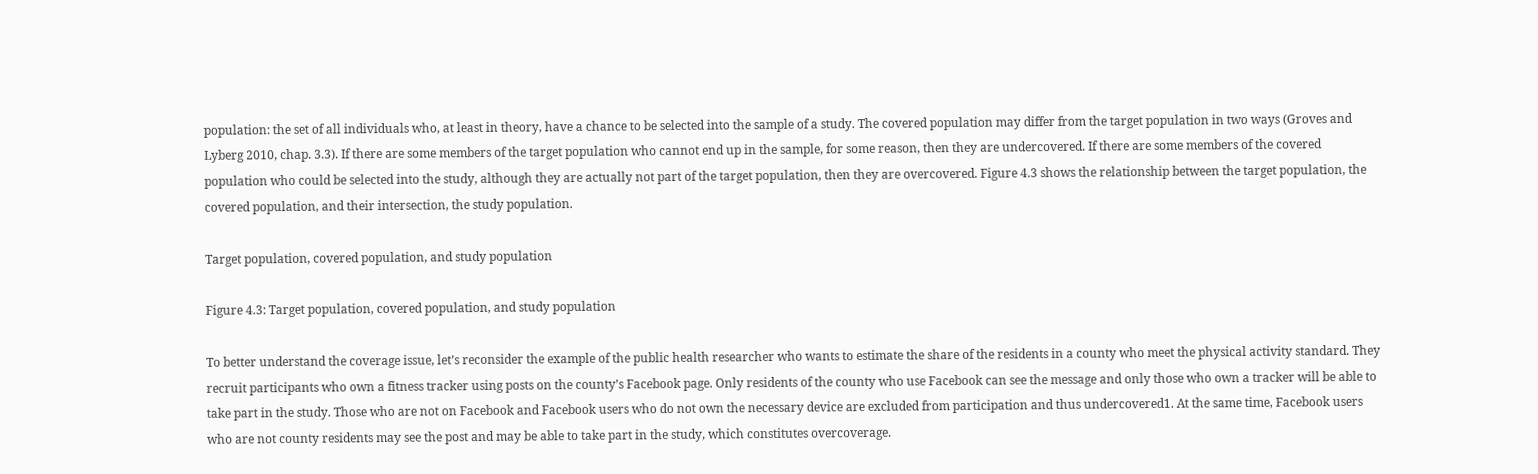population: the set of all individuals who, at least in theory, have a chance to be selected into the sample of a study. The covered population may differ from the target population in two ways (Groves and Lyberg 2010, chap. 3.3). If there are some members of the target population who cannot end up in the sample, for some reason, then they are undercovered. If there are some members of the covered population who could be selected into the study, although they are actually not part of the target population, then they are overcovered. Figure 4.3 shows the relationship between the target population, the covered population, and their intersection, the study population.

Target population, covered population, and study population

Figure 4.3: Target population, covered population, and study population

To better understand the coverage issue, let’s reconsider the example of the public health researcher who wants to estimate the share of the residents in a county who meet the physical activity standard. They recruit participants who own a fitness tracker using posts on the county’s Facebook page. Only residents of the county who use Facebook can see the message and only those who own a tracker will be able to take part in the study. Those who are not on Facebook and Facebook users who do not own the necessary device are excluded from participation and thus undercovered1. At the same time, Facebook users who are not county residents may see the post and may be able to take part in the study, which constitutes overcoverage.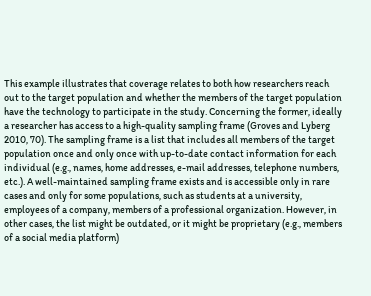This example illustrates that coverage relates to both how researchers reach out to the target population and whether the members of the target population have the technology to participate in the study. Concerning the former, ideally a researcher has access to a high-quality sampling frame (Groves and Lyberg 2010, 70). The sampling frame is a list that includes all members of the target population once and only once with up-to-date contact information for each individual (e.g., names, home addresses, e-mail addresses, telephone numbers, etc.). A well-maintained sampling frame exists and is accessible only in rare cases and only for some populations, such as students at a university, employees of a company, members of a professional organization. However, in other cases, the list might be outdated, or it might be proprietary (e.g., members of a social media platform)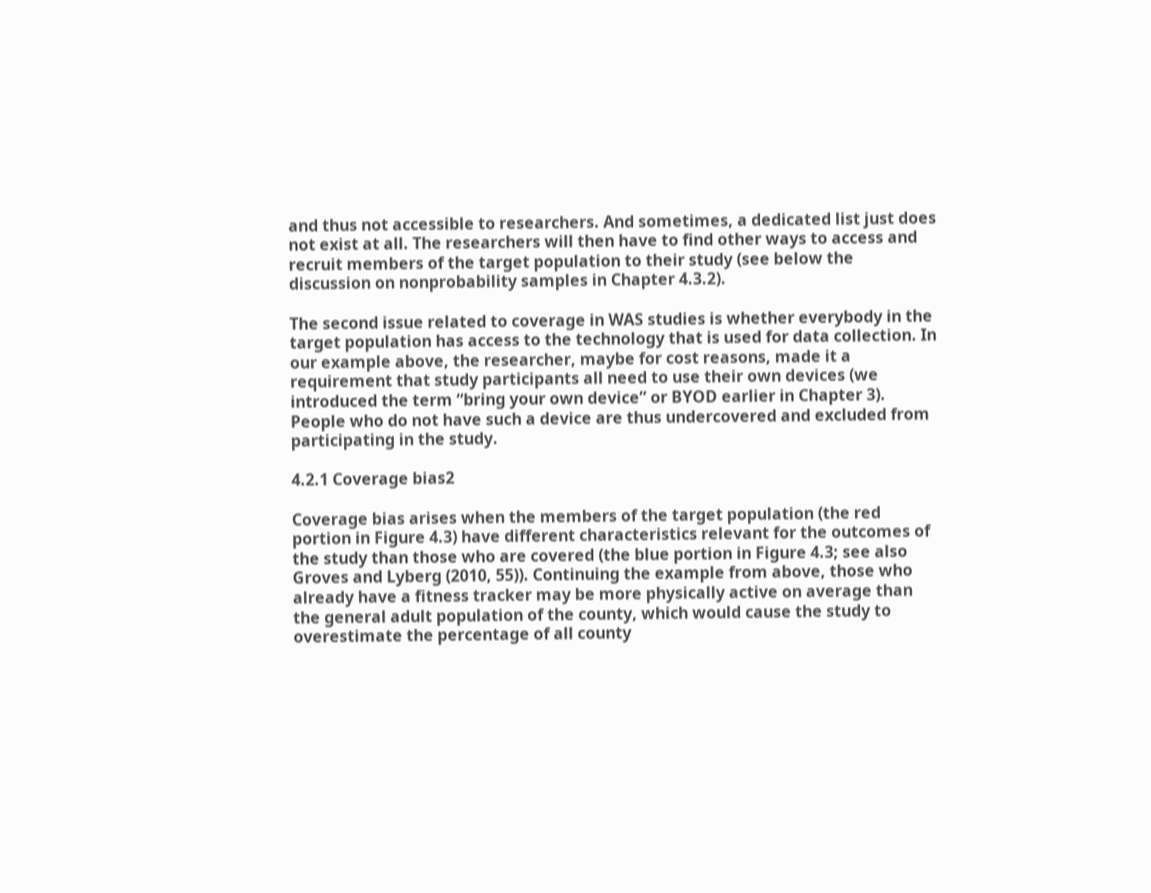and thus not accessible to researchers. And sometimes, a dedicated list just does not exist at all. The researchers will then have to find other ways to access and recruit members of the target population to their study (see below the discussion on nonprobability samples in Chapter 4.3.2).

The second issue related to coverage in WAS studies is whether everybody in the target population has access to the technology that is used for data collection. In our example above, the researcher, maybe for cost reasons, made it a requirement that study participants all need to use their own devices (we introduced the term “bring your own device” or BYOD earlier in Chapter 3). People who do not have such a device are thus undercovered and excluded from participating in the study.

4.2.1 Coverage bias2

Coverage bias arises when the members of the target population (the red portion in Figure 4.3) have different characteristics relevant for the outcomes of the study than those who are covered (the blue portion in Figure 4.3; see also Groves and Lyberg (2010, 55)). Continuing the example from above, those who already have a fitness tracker may be more physically active on average than the general adult population of the county, which would cause the study to overestimate the percentage of all county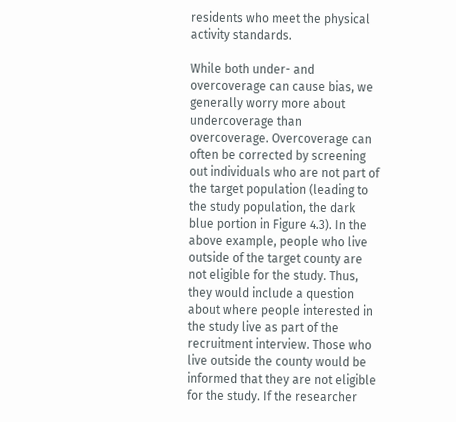residents who meet the physical activity standards.

While both under- and overcoverage can cause bias, we generally worry more about undercoverage than overcoverage. Overcoverage can often be corrected by screening out individuals who are not part of the target population (leading to the study population, the dark blue portion in Figure 4.3). In the above example, people who live outside of the target county are not eligible for the study. Thus, they would include a question about where people interested in the study live as part of the recruitment interview. Those who live outside the county would be informed that they are not eligible for the study. If the researcher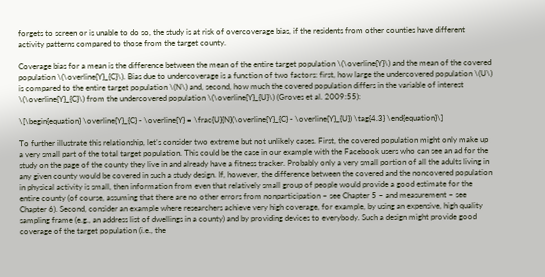forgets to screen or is unable to do so, the study is at risk of overcoverage bias, if the residents from other counties have different activity patterns compared to those from the target county.

Coverage bias for a mean is the difference between the mean of the entire target population \(\overline{Y}\) and the mean of the covered population \(\overline{Y}_{C}\). Bias due to undercoverage is a function of two factors: first, how large the undercovered population \(U\) is compared to the entire target population \(N\) and, second, how much the covered population differs in the variable of interest \(\overline{Y}_{C}\) from the undercovered population \(\overline{Y}_{U}\) (Groves et al. 2009:55):

\[\begin{equation} \overline{Y}_{C} - \overline{Y} = \frac{U}{N}(\overline{Y}_{C} - \overline{Y}_{U}) \tag{4.3} \end{equation}\]

To further illustrate this relationship, let’s consider two extreme but not unlikely cases. First, the covered population might only make up a very small part of the total target population. This could be the case in our example with the Facebook users who can see an ad for the study on the page of the county they live in and already have a fitness tracker. Probably only a very small portion of all the adults living in any given county would be covered in such a study design. If, however, the difference between the covered and the noncovered population in physical activity is small, then information from even that relatively small group of people would provide a good estimate for the entire county (of course, assuming that there are no other errors from nonparticipation – see Chapter 5 – and measurement – see Chapter 6). Second, consider an example where researchers achieve very high coverage, for example, by using an expensive, high quality sampling frame (e.g., an address list of dwellings in a county) and by providing devices to everybody. Such a design might provide good coverage of the target population (i.e., the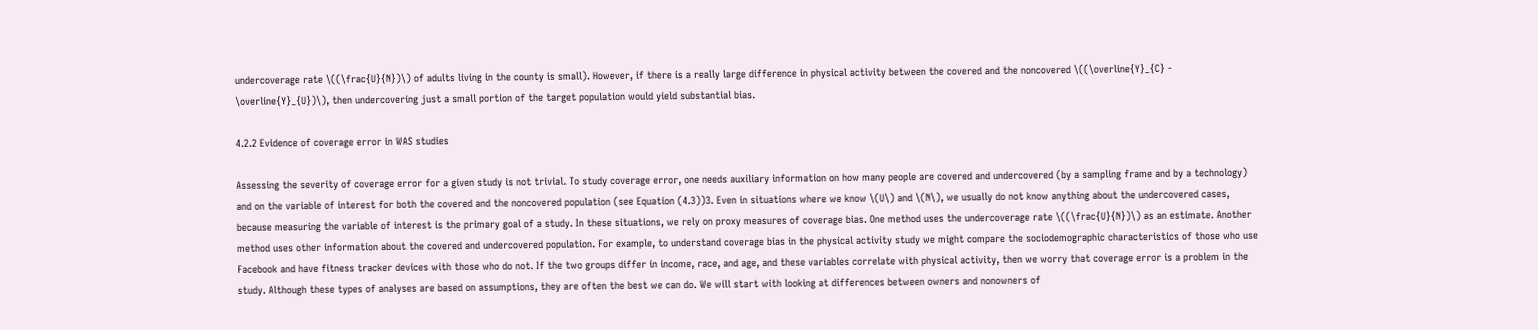undercoverage rate \((\frac{U}{N})\) of adults living in the county is small). However, if there is a really large difference in physical activity between the covered and the noncovered \((\overline{Y}_{C} - \overline{Y}_{U})\), then undercovering just a small portion of the target population would yield substantial bias.

4.2.2 Evidence of coverage error in WAS studies

Assessing the severity of coverage error for a given study is not trivial. To study coverage error, one needs auxiliary information on how many people are covered and undercovered (by a sampling frame and by a technology) and on the variable of interest for both the covered and the noncovered population (see Equation (4.3))3. Even in situations where we know \(U\) and \(N\), we usually do not know anything about the undercovered cases, because measuring the variable of interest is the primary goal of a study. In these situations, we rely on proxy measures of coverage bias. One method uses the undercoverage rate \((\frac{U}{N})\) as an estimate. Another method uses other information about the covered and undercovered population. For example, to understand coverage bias in the physical activity study we might compare the sociodemographic characteristics of those who use Facebook and have fitness tracker devices with those who do not. If the two groups differ in income, race, and age, and these variables correlate with physical activity, then we worry that coverage error is a problem in the study. Although these types of analyses are based on assumptions, they are often the best we can do. We will start with looking at differences between owners and nonowners of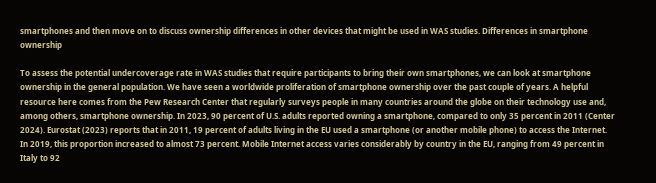smartphones and then move on to discuss ownership differences in other devices that might be used in WAS studies. Differences in smartphone ownership

To assess the potential undercoverage rate in WAS studies that require participants to bring their own smartphones, we can look at smartphone ownership in the general population. We have seen a worldwide proliferation of smartphone ownership over the past couple of years. A helpful resource here comes from the Pew Research Center that regularly surveys people in many countries around the globe on their technology use and, among others, smartphone ownership. In 2023, 90 percent of U.S. adults reported owning a smartphone, compared to only 35 percent in 2011 (Center 2024). Eurostat (2023) reports that in 2011, 19 percent of adults living in the EU used a smartphone (or another mobile phone) to access the Internet. In 2019, this proportion increased to almost 73 percent. Mobile Internet access varies considerably by country in the EU, ranging from 49 percent in Italy to 92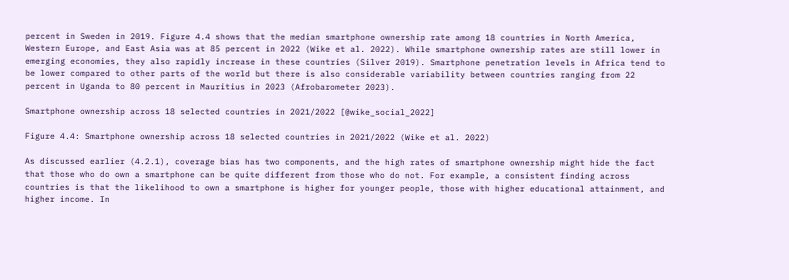percent in Sweden in 2019. Figure 4.4 shows that the median smartphone ownership rate among 18 countries in North America, Western Europe, and East Asia was at 85 percent in 2022 (Wike et al. 2022). While smartphone ownership rates are still lower in emerging economies, they also rapidly increase in these countries (Silver 2019). Smartphone penetration levels in Africa tend to be lower compared to other parts of the world but there is also considerable variability between countries ranging from 22 percent in Uganda to 80 percent in Mauritius in 2023 (Afrobarometer 2023).

Smartphone ownership across 18 selected countries in 2021/2022 [@wike_social_2022]

Figure 4.4: Smartphone ownership across 18 selected countries in 2021/2022 (Wike et al. 2022)

As discussed earlier (4.2.1), coverage bias has two components, and the high rates of smartphone ownership might hide the fact that those who do own a smartphone can be quite different from those who do not. For example, a consistent finding across countries is that the likelihood to own a smartphone is higher for younger people, those with higher educational attainment, and higher income. In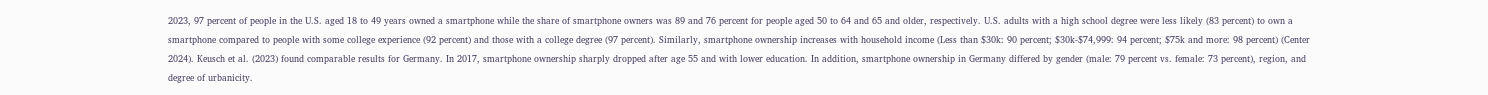2023, 97 percent of people in the U.S. aged 18 to 49 years owned a smartphone while the share of smartphone owners was 89 and 76 percent for people aged 50 to 64 and 65 and older, respectively. U.S. adults with a high school degree were less likely (83 percent) to own a smartphone compared to people with some college experience (92 percent) and those with a college degree (97 percent). Similarly, smartphone ownership increases with household income (Less than $30k: 90 percent; $30k-$74,999: 94 percent; $75k and more: 98 percent) (Center 2024). Keusch et al. (2023) found comparable results for Germany. In 2017, smartphone ownership sharply dropped after age 55 and with lower education. In addition, smartphone ownership in Germany differed by gender (male: 79 percent vs. female: 73 percent), region, and degree of urbanicity.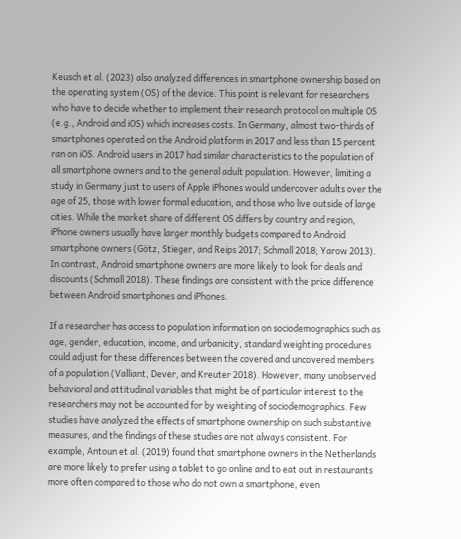Keusch et al. (2023) also analyzed differences in smartphone ownership based on the operating system (OS) of the device. This point is relevant for researchers who have to decide whether to implement their research protocol on multiple OS (e.g., Android and iOS) which increases costs. In Germany, almost two-thirds of smartphones operated on the Android platform in 2017 and less than 15 percent ran on iOS. Android users in 2017 had similar characteristics to the population of all smartphone owners and to the general adult population. However, limiting a study in Germany just to users of Apple iPhones would undercover adults over the age of 25, those with lower formal education, and those who live outside of large cities. While the market share of different OS differs by country and region, iPhone owners usually have larger monthly budgets compared to Android smartphone owners (Götz, Stieger, and Reips 2017; Schmall 2018; Yarow 2013). In contrast, Android smartphone owners are more likely to look for deals and discounts (Schmall 2018). These findings are consistent with the price difference between Android smartphones and iPhones.

If a researcher has access to population information on sociodemographics such as age, gender, education, income, and urbanicity, standard weighting procedures could adjust for these differences between the covered and uncovered members of a population (Valliant, Dever, and Kreuter 2018). However, many unobserved behavioral and attitudinal variables that might be of particular interest to the researchers may not be accounted for by weighting of sociodemographics. Few studies have analyzed the effects of smartphone ownership on such substantive measures, and the findings of these studies are not always consistent. For example, Antoun et al. (2019) found that smartphone owners in the Netherlands are more likely to prefer using a tablet to go online and to eat out in restaurants more often compared to those who do not own a smartphone, even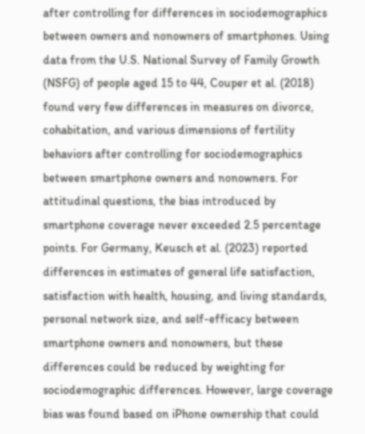after controlling for differences in sociodemographics between owners and nonowners of smartphones. Using data from the U.S. National Survey of Family Growth (NSFG) of people aged 15 to 44, Couper et al. (2018) found very few differences in measures on divorce, cohabitation, and various dimensions of fertility behaviors after controlling for sociodemographics between smartphone owners and nonowners. For attitudinal questions, the bias introduced by smartphone coverage never exceeded 2.5 percentage points. For Germany, Keusch et al. (2023) reported differences in estimates of general life satisfaction, satisfaction with health, housing, and living standards, personal network size, and self-efficacy between smartphone owners and nonowners, but these differences could be reduced by weighting for sociodemographic differences. However, large coverage bias was found based on iPhone ownership that could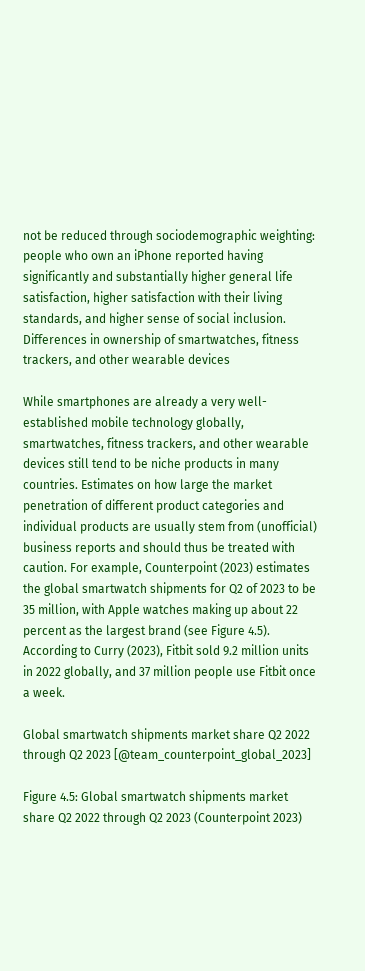not be reduced through sociodemographic weighting: people who own an iPhone reported having significantly and substantially higher general life satisfaction, higher satisfaction with their living standards, and higher sense of social inclusion. Differences in ownership of smartwatches, fitness trackers, and other wearable devices

While smartphones are already a very well-established mobile technology globally, smartwatches, fitness trackers, and other wearable devices still tend to be niche products in many countries. Estimates on how large the market penetration of different product categories and individual products are usually stem from (unofficial) business reports and should thus be treated with caution. For example, Counterpoint (2023) estimates the global smartwatch shipments for Q2 of 2023 to be 35 million, with Apple watches making up about 22 percent as the largest brand (see Figure 4.5). According to Curry (2023), Fitbit sold 9.2 million units in 2022 globally, and 37 million people use Fitbit once a week.

Global smartwatch shipments market share Q2 2022 through Q2 2023 [@team_counterpoint_global_2023]

Figure 4.5: Global smartwatch shipments market share Q2 2022 through Q2 2023 (Counterpoint 2023)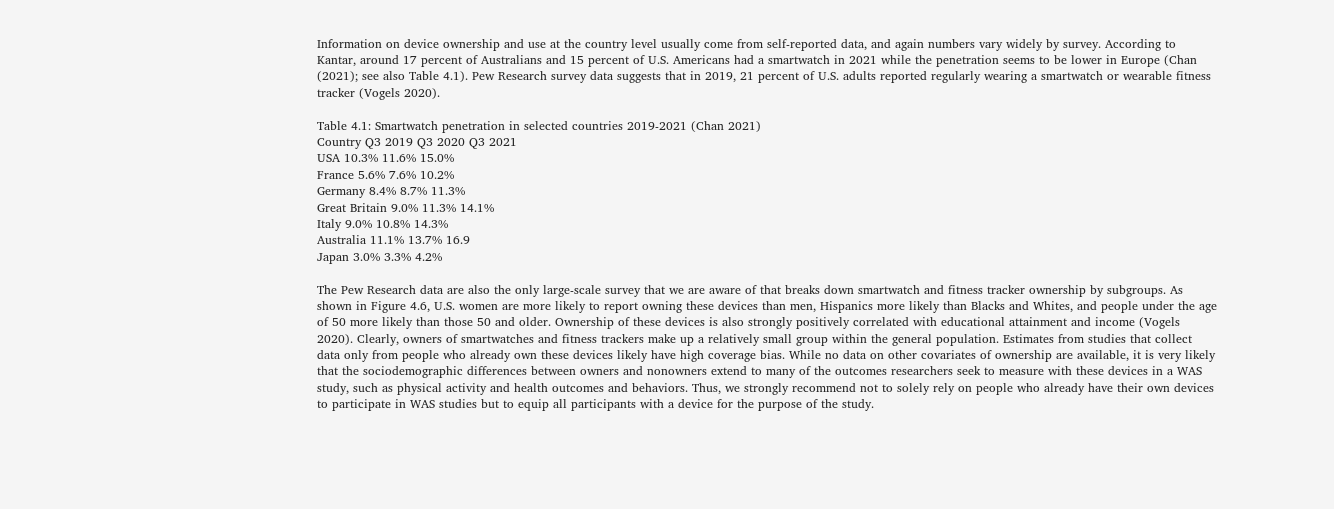Information on device ownership and use at the country level usually come from self-reported data, and again numbers vary widely by survey. According to Kantar, around 17 percent of Australians and 15 percent of U.S. Americans had a smartwatch in 2021 while the penetration seems to be lower in Europe (Chan (2021); see also Table 4.1). Pew Research survey data suggests that in 2019, 21 percent of U.S. adults reported regularly wearing a smartwatch or wearable fitness tracker (Vogels 2020).

Table 4.1: Smartwatch penetration in selected countries 2019-2021 (Chan 2021)
Country Q3 2019 Q3 2020 Q3 2021
USA 10.3% 11.6% 15.0%
France 5.6% 7.6% 10.2%
Germany 8.4% 8.7% 11.3%
Great Britain 9.0% 11.3% 14.1%
Italy 9.0% 10.8% 14.3%
Australia 11.1% 13.7% 16.9
Japan 3.0% 3.3% 4.2%

The Pew Research data are also the only large-scale survey that we are aware of that breaks down smartwatch and fitness tracker ownership by subgroups. As shown in Figure 4.6, U.S. women are more likely to report owning these devices than men, Hispanics more likely than Blacks and Whites, and people under the age of 50 more likely than those 50 and older. Ownership of these devices is also strongly positively correlated with educational attainment and income (Vogels 2020). Clearly, owners of smartwatches and fitness trackers make up a relatively small group within the general population. Estimates from studies that collect data only from people who already own these devices likely have high coverage bias. While no data on other covariates of ownership are available, it is very likely that the sociodemographic differences between owners and nonowners extend to many of the outcomes researchers seek to measure with these devices in a WAS study, such as physical activity and health outcomes and behaviors. Thus, we strongly recommend not to solely rely on people who already have their own devices to participate in WAS studies but to equip all participants with a device for the purpose of the study.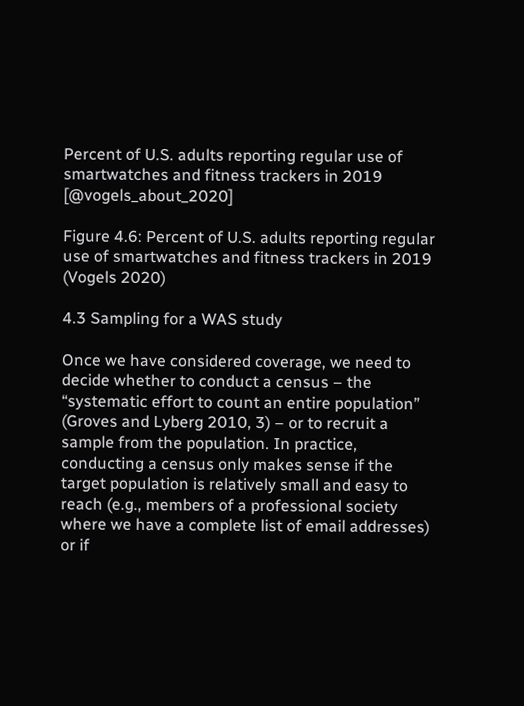Percent of U.S. adults reporting regular use of smartwatches and fitness trackers in 2019 [@vogels_about_2020]

Figure 4.6: Percent of U.S. adults reporting regular use of smartwatches and fitness trackers in 2019 (Vogels 2020)

4.3 Sampling for a WAS study

Once we have considered coverage, we need to decide whether to conduct a census – the “systematic effort to count an entire population” (Groves and Lyberg 2010, 3) – or to recruit a sample from the population. In practice, conducting a census only makes sense if the target population is relatively small and easy to reach (e.g., members of a professional society where we have a complete list of email addresses) or if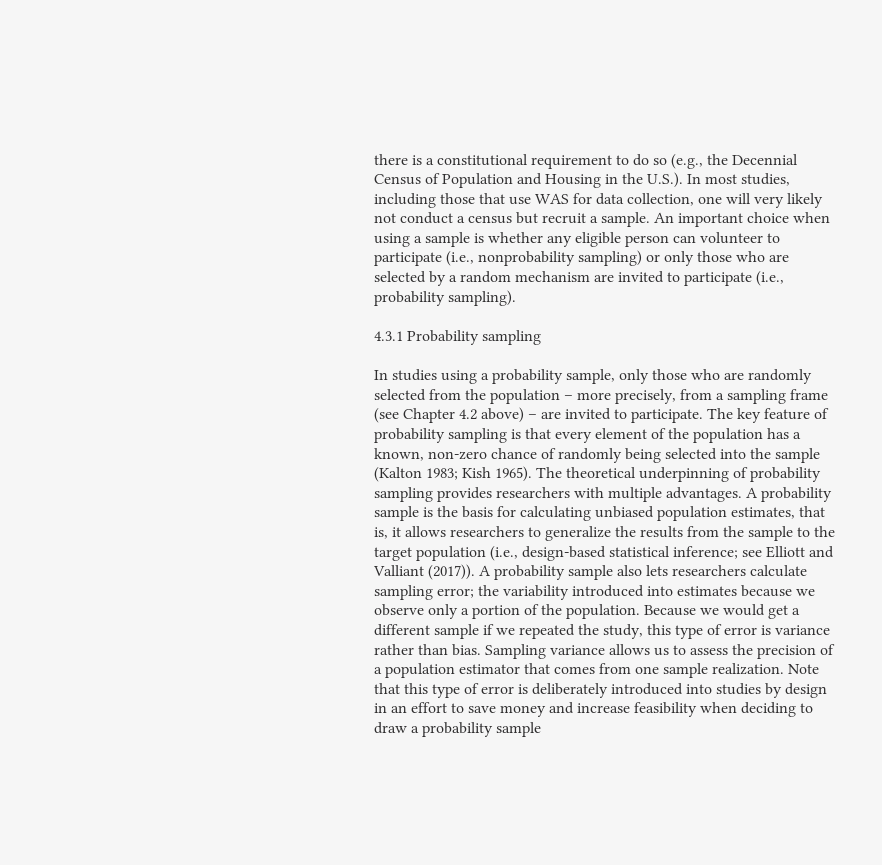there is a constitutional requirement to do so (e.g., the Decennial Census of Population and Housing in the U.S.). In most studies, including those that use WAS for data collection, one will very likely not conduct a census but recruit a sample. An important choice when using a sample is whether any eligible person can volunteer to participate (i.e., nonprobability sampling) or only those who are selected by a random mechanism are invited to participate (i.e., probability sampling).

4.3.1 Probability sampling

In studies using a probability sample, only those who are randomly selected from the population – more precisely, from a sampling frame (see Chapter 4.2 above) – are invited to participate. The key feature of probability sampling is that every element of the population has a known, non-zero chance of randomly being selected into the sample (Kalton 1983; Kish 1965). The theoretical underpinning of probability sampling provides researchers with multiple advantages. A probability sample is the basis for calculating unbiased population estimates, that is, it allows researchers to generalize the results from the sample to the target population (i.e., design-based statistical inference; see Elliott and Valliant (2017)). A probability sample also lets researchers calculate sampling error; the variability introduced into estimates because we observe only a portion of the population. Because we would get a different sample if we repeated the study, this type of error is variance rather than bias. Sampling variance allows us to assess the precision of a population estimator that comes from one sample realization. Note that this type of error is deliberately introduced into studies by design in an effort to save money and increase feasibility when deciding to draw a probability sample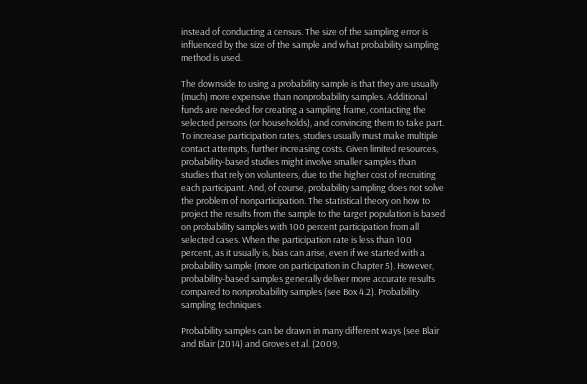instead of conducting a census. The size of the sampling error is influenced by the size of the sample and what probability sampling method is used.

The downside to using a probability sample is that they are usually (much) more expensive than nonprobability samples. Additional funds are needed for creating a sampling frame, contacting the selected persons (or households), and convincing them to take part. To increase participation rates, studies usually must make multiple contact attempts, further increasing costs. Given limited resources, probability-based studies might involve smaller samples than studies that rely on volunteers, due to the higher cost of recruiting each participant. And, of course, probability sampling does not solve the problem of nonparticipation. The statistical theory on how to project the results from the sample to the target population is based on probability samples with 100 percent participation from all selected cases. When the participation rate is less than 100 percent, as it usually is, bias can arise, even if we started with a probability sample (more on participation in Chapter 5). However, probability-based samples generally deliver more accurate results compared to nonprobability samples (see Box 4.2). Probability sampling techniques

Probability samples can be drawn in many different ways (see Blair and Blair (2014) and Groves et al. (2009,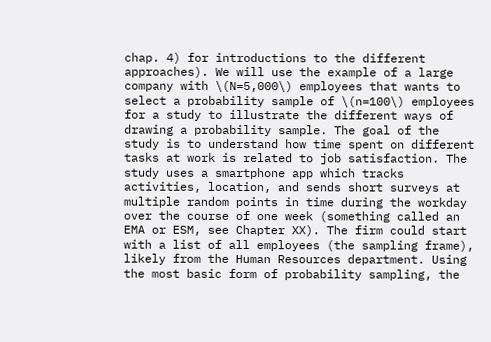chap. 4) for introductions to the different approaches). We will use the example of a large company with \(N=5,000\) employees that wants to select a probability sample of \(n=100\) employees for a study to illustrate the different ways of drawing a probability sample. The goal of the study is to understand how time spent on different tasks at work is related to job satisfaction. The study uses a smartphone app which tracks activities, location, and sends short surveys at multiple random points in time during the workday over the course of one week (something called an EMA or ESM, see Chapter XX). The firm could start with a list of all employees (the sampling frame), likely from the Human Resources department. Using the most basic form of probability sampling, the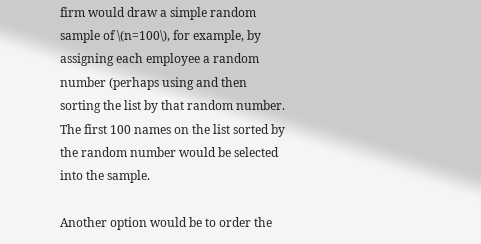firm would draw a simple random sample of \(n=100\), for example, by assigning each employee a random number (perhaps using and then sorting the list by that random number. The first 100 names on the list sorted by the random number would be selected into the sample.

Another option would be to order the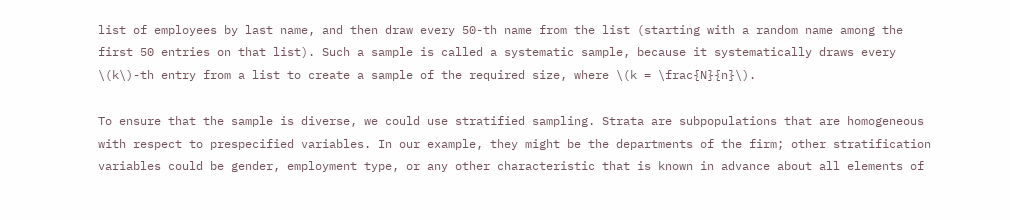list of employees by last name, and then draw every 50-th name from the list (starting with a random name among the first 50 entries on that list). Such a sample is called a systematic sample, because it systematically draws every \(k\)-th entry from a list to create a sample of the required size, where \(k = \frac{N}{n}\).

To ensure that the sample is diverse, we could use stratified sampling. Strata are subpopulations that are homogeneous with respect to prespecified variables. In our example, they might be the departments of the firm; other stratification variables could be gender, employment type, or any other characteristic that is known in advance about all elements of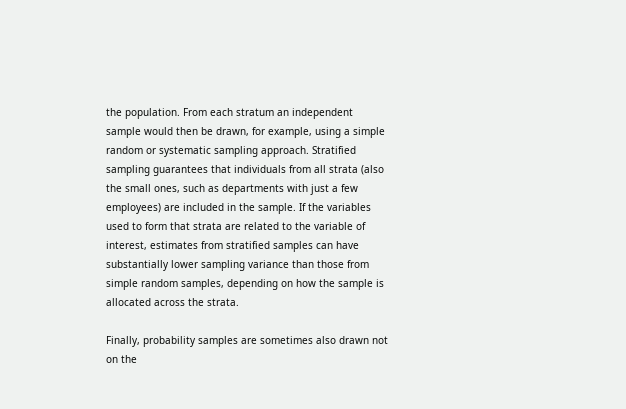the population. From each stratum an independent sample would then be drawn, for example, using a simple random or systematic sampling approach. Stratified sampling guarantees that individuals from all strata (also the small ones, such as departments with just a few employees) are included in the sample. If the variables used to form that strata are related to the variable of interest, estimates from stratified samples can have substantially lower sampling variance than those from simple random samples, depending on how the sample is allocated across the strata.

Finally, probability samples are sometimes also drawn not on the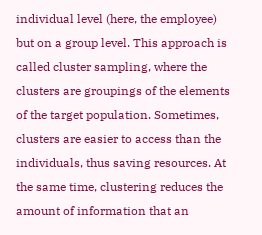individual level (here, the employee) but on a group level. This approach is called cluster sampling, where the clusters are groupings of the elements of the target population. Sometimes, clusters are easier to access than the individuals, thus saving resources. At the same time, clustering reduces the amount of information that an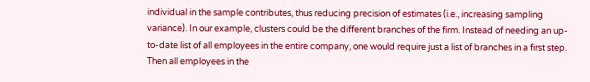individual in the sample contributes, thus reducing precision of estimates (i.e., increasing sampling variance). In our example, clusters could be the different branches of the firm. Instead of needing an up-to-date list of all employees in the entire company, one would require just a list of branches in a first step. Then all employees in the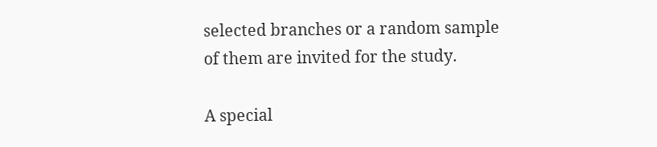selected branches or a random sample of them are invited for the study.

A special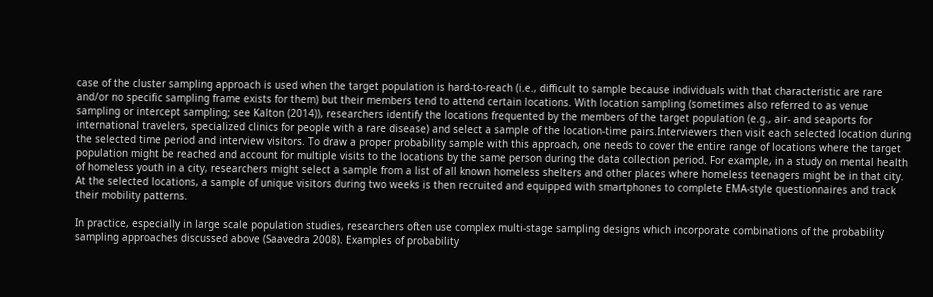case of the cluster sampling approach is used when the target population is hard-to-reach (i.e., difficult to sample because individuals with that characteristic are rare and/or no specific sampling frame exists for them) but their members tend to attend certain locations. With location sampling (sometimes also referred to as venue sampling or intercept sampling; see Kalton (2014)), researchers identify the locations frequented by the members of the target population (e.g., air- and seaports for international travelers, specialized clinics for people with a rare disease) and select a sample of the location-time pairs.Interviewers then visit each selected location during the selected time period and interview visitors. To draw a proper probability sample with this approach, one needs to cover the entire range of locations where the target population might be reached and account for multiple visits to the locations by the same person during the data collection period. For example, in a study on mental health of homeless youth in a city, researchers might select a sample from a list of all known homeless shelters and other places where homeless teenagers might be in that city. At the selected locations, a sample of unique visitors during two weeks is then recruited and equipped with smartphones to complete EMA-style questionnaires and track their mobility patterns.

In practice, especially in large scale population studies, researchers often use complex multi-stage sampling designs which incorporate combinations of the probability sampling approaches discussed above (Saavedra 2008). Examples of probability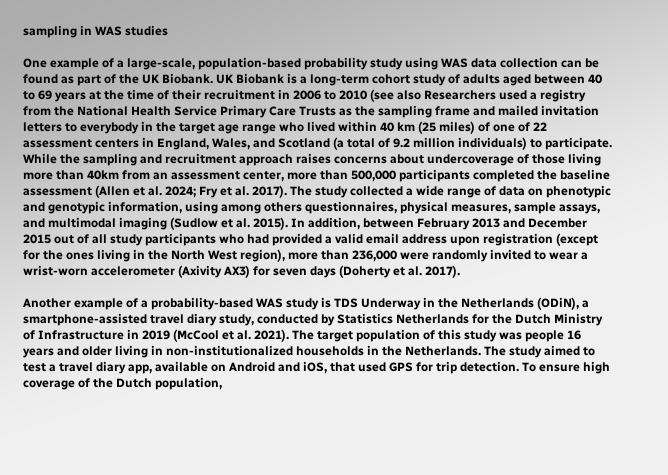sampling in WAS studies

One example of a large-scale, population-based probability study using WAS data collection can be found as part of the UK Biobank. UK Biobank is a long-term cohort study of adults aged between 40 to 69 years at the time of their recruitment in 2006 to 2010 (see also Researchers used a registry from the National Health Service Primary Care Trusts as the sampling frame and mailed invitation letters to everybody in the target age range who lived within 40 km (25 miles) of one of 22 assessment centers in England, Wales, and Scotland (a total of 9.2 million individuals) to participate. While the sampling and recruitment approach raises concerns about undercoverage of those living more than 40km from an assessment center, more than 500,000 participants completed the baseline assessment (Allen et al. 2024; Fry et al. 2017). The study collected a wide range of data on phenotypic and genotypic information, using among others questionnaires, physical measures, sample assays, and multimodal imaging (Sudlow et al. 2015). In addition, between February 2013 and December 2015 out of all study participants who had provided a valid email address upon registration (except for the ones living in the North West region), more than 236,000 were randomly invited to wear a wrist-worn accelerometer (Axivity AX3) for seven days (Doherty et al. 2017).

Another example of a probability-based WAS study is TDS Underway in the Netherlands (ODiN), a smartphone-assisted travel diary study, conducted by Statistics Netherlands for the Dutch Ministry of Infrastructure in 2019 (McCool et al. 2021). The target population of this study was people 16 years and older living in non-institutionalized households in the Netherlands. The study aimed to test a travel diary app, available on Android and iOS, that used GPS for trip detection. To ensure high coverage of the Dutch population,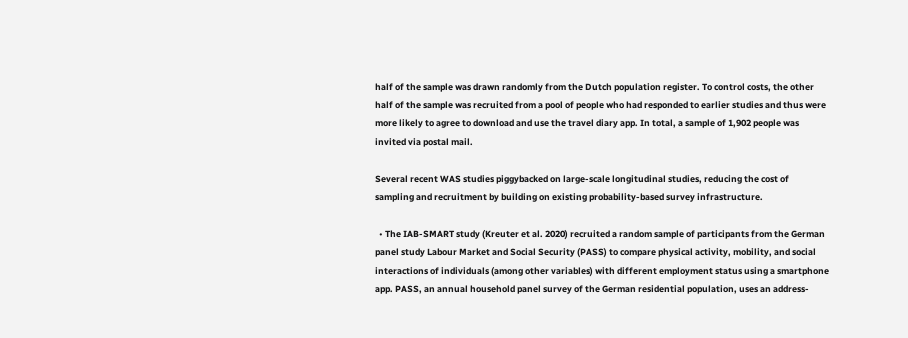half of the sample was drawn randomly from the Dutch population register. To control costs, the other half of the sample was recruited from a pool of people who had responded to earlier studies and thus were more likely to agree to download and use the travel diary app. In total, a sample of 1,902 people was invited via postal mail.

Several recent WAS studies piggybacked on large-scale longitudinal studies, reducing the cost of sampling and recruitment by building on existing probability-based survey infrastructure.

  • The IAB-SMART study (Kreuter et al. 2020) recruited a random sample of participants from the German panel study Labour Market and Social Security (PASS) to compare physical activity, mobility, and social interactions of individuals (among other variables) with different employment status using a smartphone app. PASS, an annual household panel survey of the German residential population, uses an address-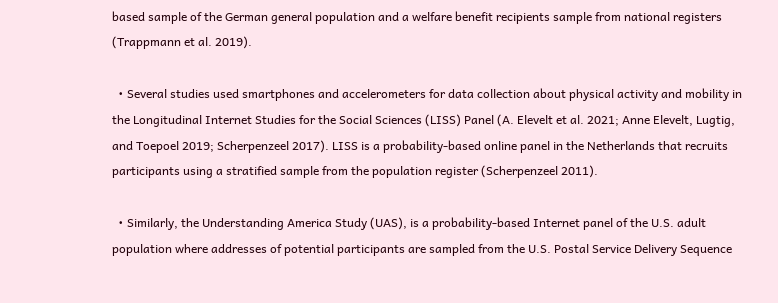based sample of the German general population and a welfare benefit recipients sample from national registers (Trappmann et al. 2019).

  • Several studies used smartphones and accelerometers for data collection about physical activity and mobility in the Longitudinal Internet Studies for the Social Sciences (LISS) Panel (A. Elevelt et al. 2021; Anne Elevelt, Lugtig, and Toepoel 2019; Scherpenzeel 2017). LISS is a probability-based online panel in the Netherlands that recruits participants using a stratified sample from the population register (Scherpenzeel 2011).

  • Similarly, the Understanding America Study (UAS), is a probability-based Internet panel of the U.S. adult population where addresses of potential participants are sampled from the U.S. Postal Service Delivery Sequence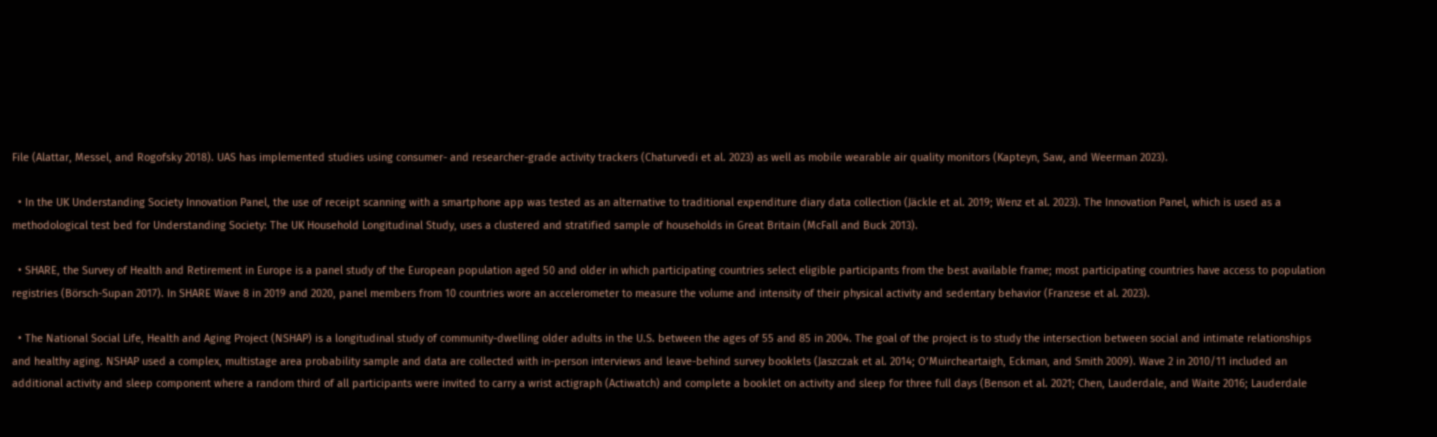File (Alattar, Messel, and Rogofsky 2018). UAS has implemented studies using consumer- and researcher-grade activity trackers (Chaturvedi et al. 2023) as well as mobile wearable air quality monitors (Kapteyn, Saw, and Weerman 2023).

  • In the UK Understanding Society Innovation Panel, the use of receipt scanning with a smartphone app was tested as an alternative to traditional expenditure diary data collection (Jäckle et al. 2019; Wenz et al. 2023). The Innovation Panel, which is used as a methodological test bed for Understanding Society: The UK Household Longitudinal Study, uses a clustered and stratified sample of households in Great Britain (McFall and Buck 2013).

  • SHARE, the Survey of Health and Retirement in Europe is a panel study of the European population aged 50 and older in which participating countries select eligible participants from the best available frame; most participating countries have access to population registries (Börsch-Supan 2017). In SHARE Wave 8 in 2019 and 2020, panel members from 10 countries wore an accelerometer to measure the volume and intensity of their physical activity and sedentary behavior (Franzese et al. 2023).

  • The National Social Life, Health and Aging Project (NSHAP) is a longitudinal study of community-dwelling older adults in the U.S. between the ages of 55 and 85 in 2004. The goal of the project is to study the intersection between social and intimate relationships and healthy aging. NSHAP used a complex, multistage area probability sample and data are collected with in-person interviews and leave-behind survey booklets (Jaszczak et al. 2014; O’Muircheartaigh, Eckman, and Smith 2009). Wave 2 in 2010/11 included an additional activity and sleep component where a random third of all participants were invited to carry a wrist actigraph (Actiwatch) and complete a booklet on activity and sleep for three full days (Benson et al. 2021; Chen, Lauderdale, and Waite 2016; Lauderdale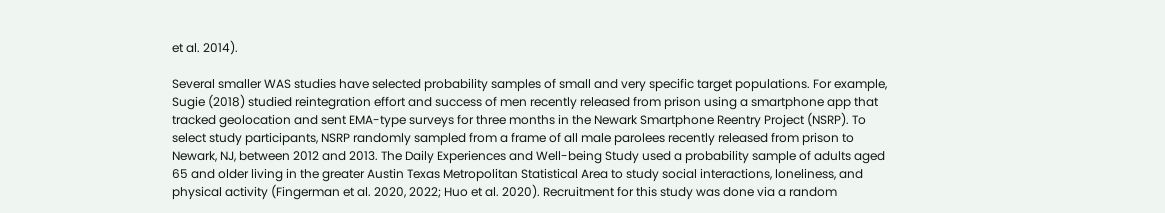et al. 2014).

Several smaller WAS studies have selected probability samples of small and very specific target populations. For example, Sugie (2018) studied reintegration effort and success of men recently released from prison using a smartphone app that tracked geolocation and sent EMA-type surveys for three months in the Newark Smartphone Reentry Project (NSRP). To select study participants, NSRP randomly sampled from a frame of all male parolees recently released from prison to Newark, NJ, between 2012 and 2013. The Daily Experiences and Well-being Study used a probability sample of adults aged 65 and older living in the greater Austin Texas Metropolitan Statistical Area to study social interactions, loneliness, and physical activity (Fingerman et al. 2020, 2022; Huo et al. 2020). Recruitment for this study was done via a random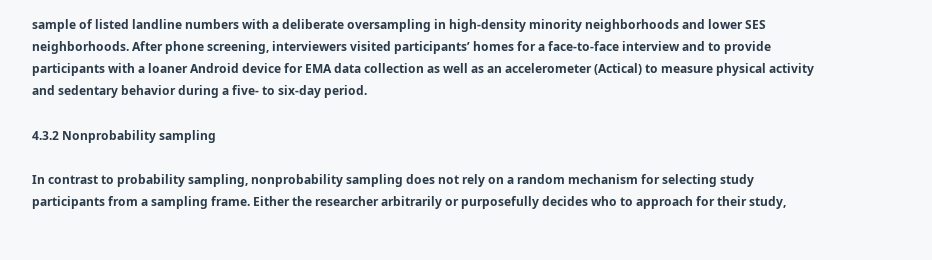sample of listed landline numbers with a deliberate oversampling in high-density minority neighborhoods and lower SES neighborhoods. After phone screening, interviewers visited participants’ homes for a face-to-face interview and to provide participants with a loaner Android device for EMA data collection as well as an accelerometer (Actical) to measure physical activity and sedentary behavior during a five- to six-day period.

4.3.2 Nonprobability sampling

In contrast to probability sampling, nonprobability sampling does not rely on a random mechanism for selecting study participants from a sampling frame. Either the researcher arbitrarily or purposefully decides who to approach for their study,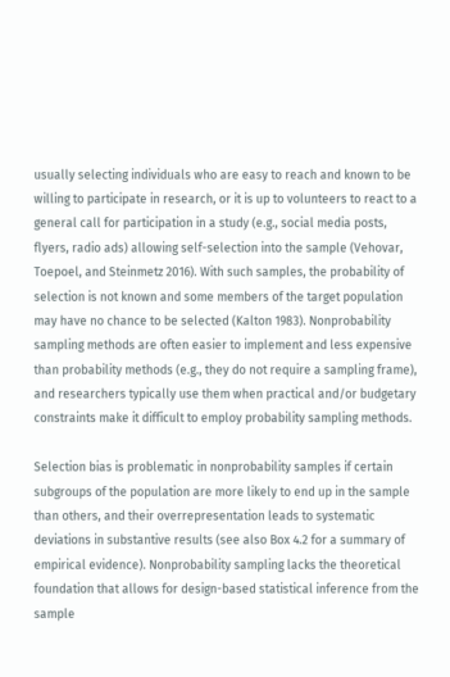usually selecting individuals who are easy to reach and known to be willing to participate in research, or it is up to volunteers to react to a general call for participation in a study (e.g., social media posts, flyers, radio ads) allowing self-selection into the sample (Vehovar, Toepoel, and Steinmetz 2016). With such samples, the probability of selection is not known and some members of the target population may have no chance to be selected (Kalton 1983). Nonprobability sampling methods are often easier to implement and less expensive than probability methods (e.g., they do not require a sampling frame), and researchers typically use them when practical and/or budgetary constraints make it difficult to employ probability sampling methods.

Selection bias is problematic in nonprobability samples if certain subgroups of the population are more likely to end up in the sample than others, and their overrepresentation leads to systematic deviations in substantive results (see also Box 4.2 for a summary of empirical evidence). Nonprobability sampling lacks the theoretical foundation that allows for design-based statistical inference from the sample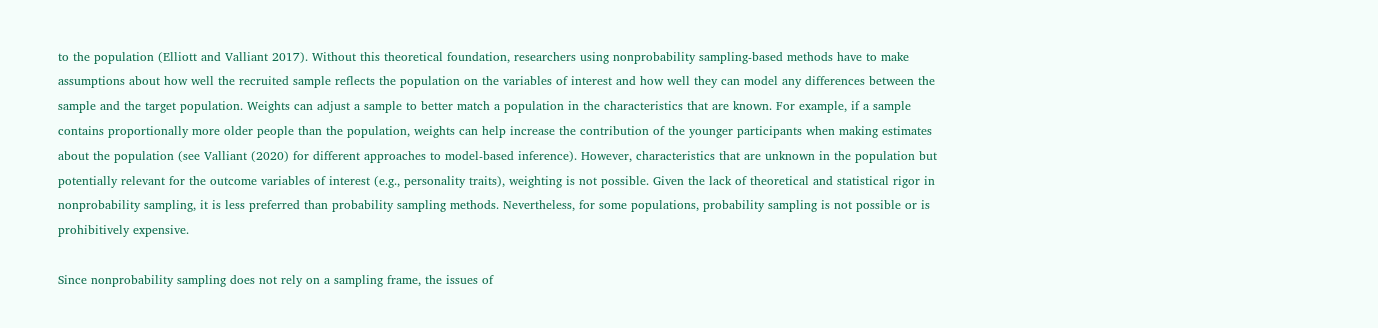to the population (Elliott and Valliant 2017). Without this theoretical foundation, researchers using nonprobability sampling-based methods have to make assumptions about how well the recruited sample reflects the population on the variables of interest and how well they can model any differences between the sample and the target population. Weights can adjust a sample to better match a population in the characteristics that are known. For example, if a sample contains proportionally more older people than the population, weights can help increase the contribution of the younger participants when making estimates about the population (see Valliant (2020) for different approaches to model-based inference). However, characteristics that are unknown in the population but potentially relevant for the outcome variables of interest (e.g., personality traits), weighting is not possible. Given the lack of theoretical and statistical rigor in nonprobability sampling, it is less preferred than probability sampling methods. Nevertheless, for some populations, probability sampling is not possible or is prohibitively expensive.

Since nonprobability sampling does not rely on a sampling frame, the issues of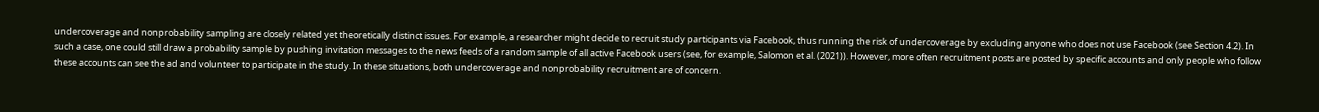undercoverage and nonprobability sampling are closely related yet theoretically distinct issues. For example, a researcher might decide to recruit study participants via Facebook, thus running the risk of undercoverage by excluding anyone who does not use Facebook (see Section 4.2). In such a case, one could still draw a probability sample by pushing invitation messages to the news feeds of a random sample of all active Facebook users (see, for example, Salomon et al. (2021)). However, more often recruitment posts are posted by specific accounts and only people who follow these accounts can see the ad and volunteer to participate in the study. In these situations, both undercoverage and nonprobability recruitment are of concern.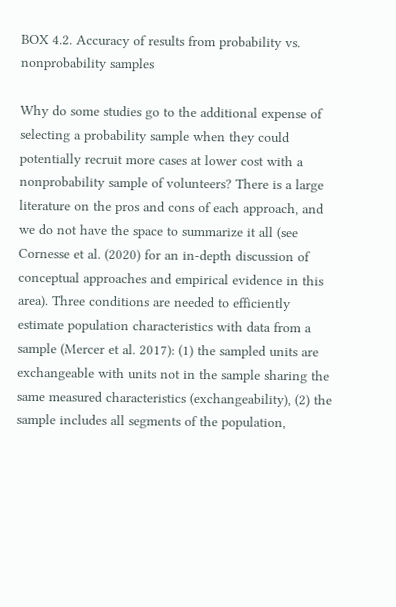BOX 4.2. Accuracy of results from probability vs. nonprobability samples

Why do some studies go to the additional expense of selecting a probability sample when they could potentially recruit more cases at lower cost with a nonprobability sample of volunteers? There is a large literature on the pros and cons of each approach, and we do not have the space to summarize it all (see Cornesse et al. (2020) for an in-depth discussion of conceptual approaches and empirical evidence in this area). Three conditions are needed to efficiently estimate population characteristics with data from a sample (Mercer et al. 2017): (1) the sampled units are exchangeable with units not in the sample sharing the same measured characteristics (exchangeability), (2) the sample includes all segments of the population,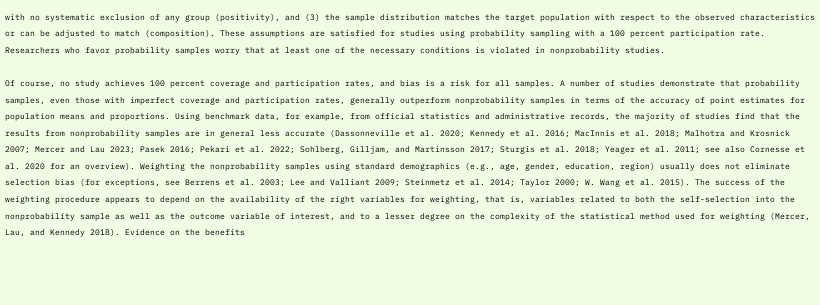with no systematic exclusion of any group (positivity), and (3) the sample distribution matches the target population with respect to the observed characteristics or can be adjusted to match (composition). These assumptions are satisfied for studies using probability sampling with a 100 percent participation rate. Researchers who favor probability samples worry that at least one of the necessary conditions is violated in nonprobability studies.

Of course, no study achieves 100 percent coverage and participation rates, and bias is a risk for all samples. A number of studies demonstrate that probability samples, even those with imperfect coverage and participation rates, generally outperform nonprobability samples in terms of the accuracy of point estimates for population means and proportions. Using benchmark data, for example, from official statistics and administrative records, the majority of studies find that the results from nonprobability samples are in general less accurate (Dassonneville et al. 2020; Kennedy et al. 2016; MacInnis et al. 2018; Malhotra and Krosnick 2007; Mercer and Lau 2023; Pasek 2016; Pekari et al. 2022; Sohlberg, Gilljam, and Martinsson 2017; Sturgis et al. 2018; Yeager et al. 2011; see also Cornesse et al. 2020 for an overview). Weighting the nonprobability samples using standard demographics (e.g., age, gender, education, region) usually does not eliminate selection bias (for exceptions, see Berrens et al. 2003; Lee and Valliant 2009; Steinmetz et al. 2014; Taylor 2000; W. Wang et al. 2015). The success of the weighting procedure appears to depend on the availability of the right variables for weighting, that is, variables related to both the self-selection into the nonprobability sample as well as the outcome variable of interest, and to a lesser degree on the complexity of the statistical method used for weighting (Mercer, Lau, and Kennedy 2018). Evidence on the benefits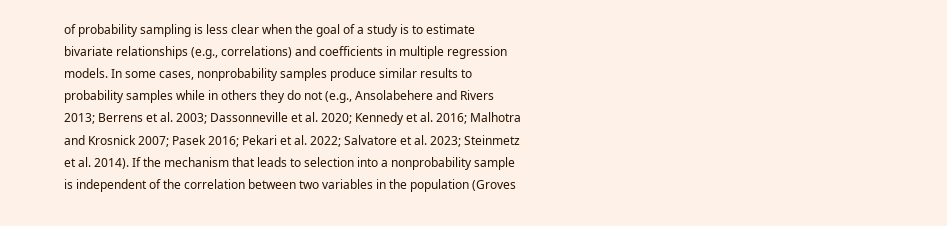of probability sampling is less clear when the goal of a study is to estimate bivariate relationships (e.g., correlations) and coefficients in multiple regression models. In some cases, nonprobability samples produce similar results to probability samples while in others they do not (e.g., Ansolabehere and Rivers 2013; Berrens et al. 2003; Dassonneville et al. 2020; Kennedy et al. 2016; Malhotra and Krosnick 2007; Pasek 2016; Pekari et al. 2022; Salvatore et al. 2023; Steinmetz et al. 2014). If the mechanism that leads to selection into a nonprobability sample is independent of the correlation between two variables in the population (Groves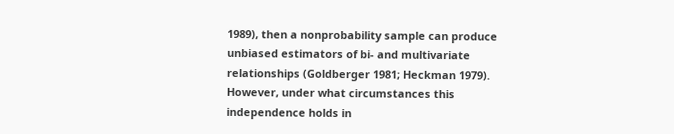1989), then a nonprobability sample can produce unbiased estimators of bi- and multivariate relationships (Goldberger 1981; Heckman 1979). However, under what circumstances this independence holds in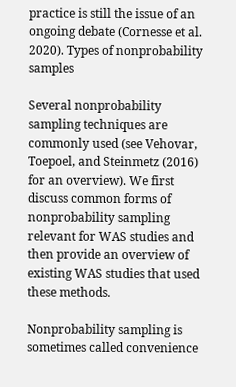practice is still the issue of an ongoing debate (Cornesse et al. 2020). Types of nonprobability samples

Several nonprobability sampling techniques are commonly used (see Vehovar, Toepoel, and Steinmetz (2016) for an overview). We first discuss common forms of nonprobability sampling relevant for WAS studies and then provide an overview of existing WAS studies that used these methods.

Nonprobability sampling is sometimes called convenience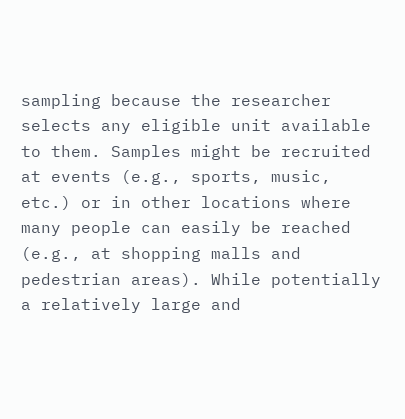sampling because the researcher selects any eligible unit available to them. Samples might be recruited at events (e.g., sports, music, etc.) or in other locations where many people can easily be reached (e.g., at shopping malls and pedestrian areas). While potentially a relatively large and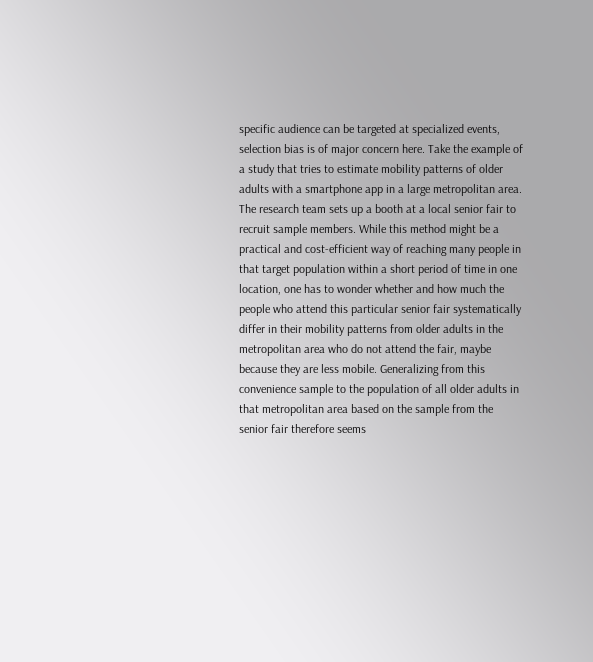specific audience can be targeted at specialized events, selection bias is of major concern here. Take the example of a study that tries to estimate mobility patterns of older adults with a smartphone app in a large metropolitan area. The research team sets up a booth at a local senior fair to recruit sample members. While this method might be a practical and cost-efficient way of reaching many people in that target population within a short period of time in one location, one has to wonder whether and how much the people who attend this particular senior fair systematically differ in their mobility patterns from older adults in the metropolitan area who do not attend the fair, maybe because they are less mobile. Generalizing from this convenience sample to the population of all older adults in that metropolitan area based on the sample from the senior fair therefore seems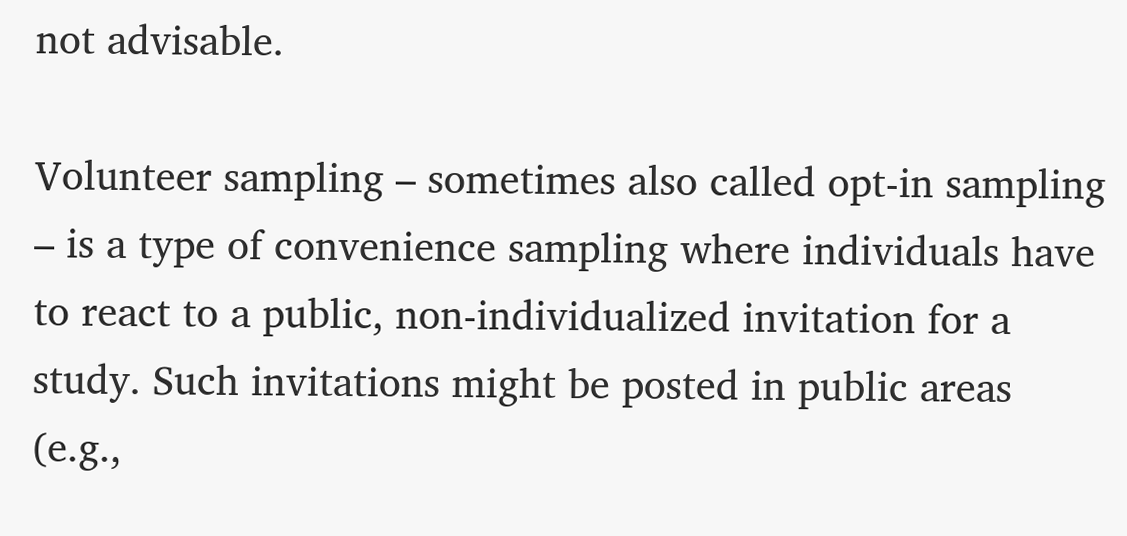not advisable.

Volunteer sampling – sometimes also called opt-in sampling – is a type of convenience sampling where individuals have to react to a public, non-individualized invitation for a study. Such invitations might be posted in public areas (e.g.,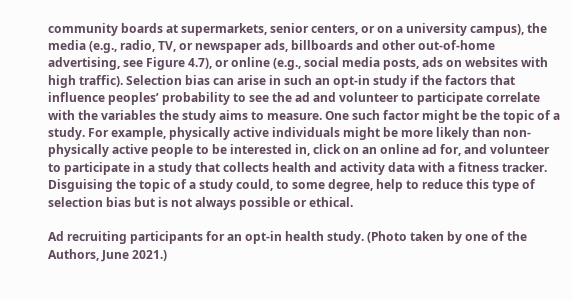community boards at supermarkets, senior centers, or on a university campus), the media (e.g., radio, TV, or newspaper ads, billboards and other out-of-home advertising, see Figure 4.7), or online (e.g., social media posts, ads on websites with high traffic). Selection bias can arise in such an opt-in study if the factors that influence peoples’ probability to see the ad and volunteer to participate correlate with the variables the study aims to measure. One such factor might be the topic of a study. For example, physically active individuals might be more likely than non-physically active people to be interested in, click on an online ad for, and volunteer to participate in a study that collects health and activity data with a fitness tracker. Disguising the topic of a study could, to some degree, help to reduce this type of selection bias but is not always possible or ethical.

Ad recruiting participants for an opt-in health study. (Photo taken by one of the Authors, June 2021.)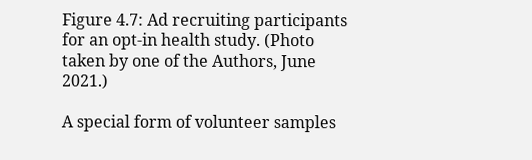Figure 4.7: Ad recruiting participants for an opt-in health study. (Photo taken by one of the Authors, June 2021.)

A special form of volunteer samples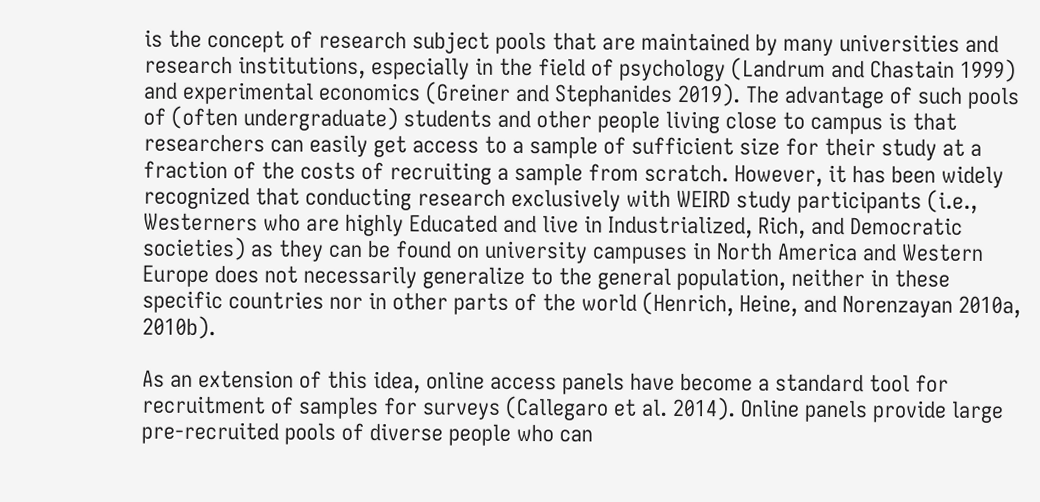is the concept of research subject pools that are maintained by many universities and research institutions, especially in the field of psychology (Landrum and Chastain 1999) and experimental economics (Greiner and Stephanides 2019). The advantage of such pools of (often undergraduate) students and other people living close to campus is that researchers can easily get access to a sample of sufficient size for their study at a fraction of the costs of recruiting a sample from scratch. However, it has been widely recognized that conducting research exclusively with WEIRD study participants (i.e., Westerners who are highly Educated and live in Industrialized, Rich, and Democratic societies) as they can be found on university campuses in North America and Western Europe does not necessarily generalize to the general population, neither in these specific countries nor in other parts of the world (Henrich, Heine, and Norenzayan 2010a, 2010b).

As an extension of this idea, online access panels have become a standard tool for recruitment of samples for surveys (Callegaro et al. 2014). Online panels provide large pre-recruited pools of diverse people who can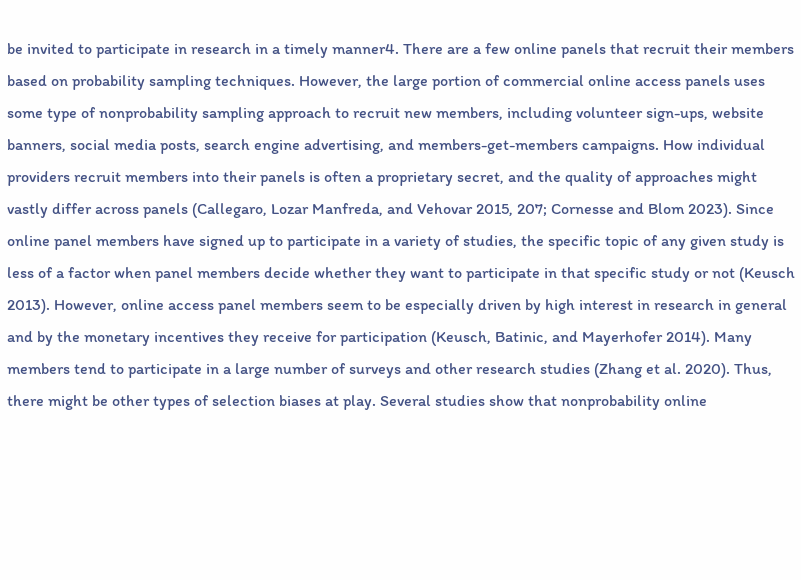be invited to participate in research in a timely manner4. There are a few online panels that recruit their members based on probability sampling techniques. However, the large portion of commercial online access panels uses some type of nonprobability sampling approach to recruit new members, including volunteer sign-ups, website banners, social media posts, search engine advertising, and members-get-members campaigns. How individual providers recruit members into their panels is often a proprietary secret, and the quality of approaches might vastly differ across panels (Callegaro, Lozar Manfreda, and Vehovar 2015, 207; Cornesse and Blom 2023). Since online panel members have signed up to participate in a variety of studies, the specific topic of any given study is less of a factor when panel members decide whether they want to participate in that specific study or not (Keusch 2013). However, online access panel members seem to be especially driven by high interest in research in general and by the monetary incentives they receive for participation (Keusch, Batinic, and Mayerhofer 2014). Many members tend to participate in a large number of surveys and other research studies (Zhang et al. 2020). Thus, there might be other types of selection biases at play. Several studies show that nonprobability online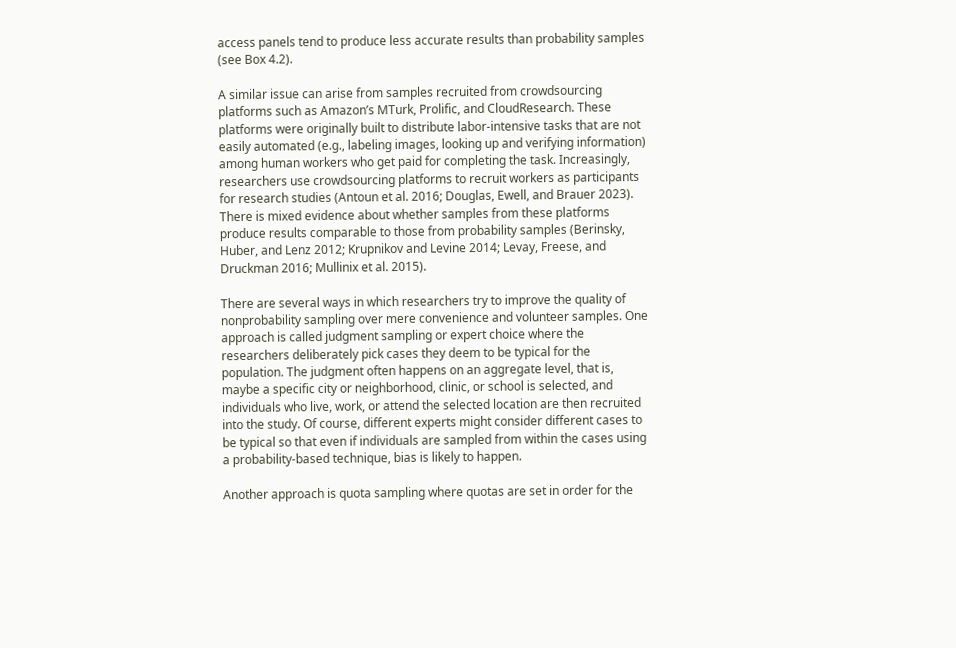access panels tend to produce less accurate results than probability samples (see Box 4.2).

A similar issue can arise from samples recruited from crowdsourcing platforms such as Amazon’s MTurk, Prolific, and CloudResearch. These platforms were originally built to distribute labor-intensive tasks that are not easily automated (e.g., labeling images, looking up and verifying information) among human workers who get paid for completing the task. Increasingly, researchers use crowdsourcing platforms to recruit workers as participants for research studies (Antoun et al. 2016; Douglas, Ewell, and Brauer 2023). There is mixed evidence about whether samples from these platforms produce results comparable to those from probability samples (Berinsky, Huber, and Lenz 2012; Krupnikov and Levine 2014; Levay, Freese, and Druckman 2016; Mullinix et al. 2015).

There are several ways in which researchers try to improve the quality of nonprobability sampling over mere convenience and volunteer samples. One approach is called judgment sampling or expert choice where the researchers deliberately pick cases they deem to be typical for the population. The judgment often happens on an aggregate level, that is, maybe a specific city or neighborhood, clinic, or school is selected, and individuals who live, work, or attend the selected location are then recruited into the study. Of course, different experts might consider different cases to be typical so that even if individuals are sampled from within the cases using a probability-based technique, bias is likely to happen.

Another approach is quota sampling where quotas are set in order for the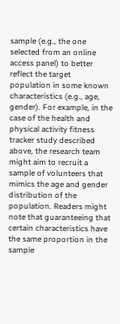sample (e.g., the one selected from an online access panel) to better reflect the target population in some known characteristics (e.g., age, gender). For example, in the case of the health and physical activity fitness tracker study described above, the research team might aim to recruit a sample of volunteers that mimics the age and gender distribution of the population. Readers might note that guaranteeing that certain characteristics have the same proportion in the sample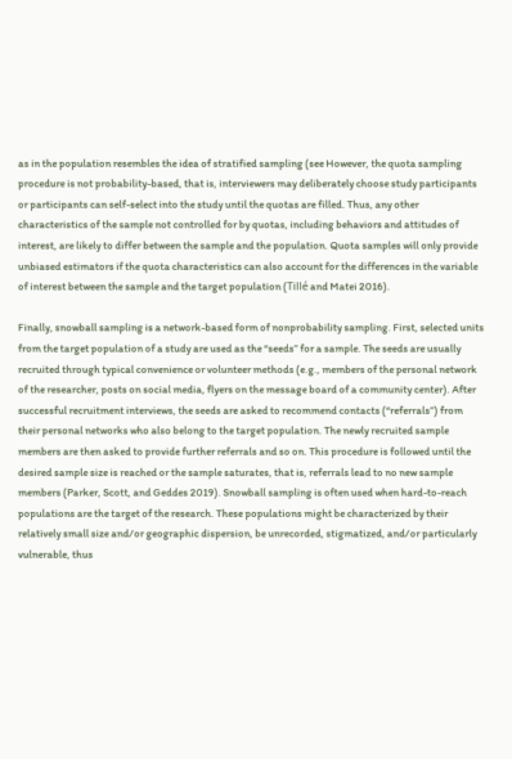as in the population resembles the idea of stratified sampling (see However, the quota sampling procedure is not probability-based, that is, interviewers may deliberately choose study participants or participants can self-select into the study until the quotas are filled. Thus, any other characteristics of the sample not controlled for by quotas, including behaviors and attitudes of interest, are likely to differ between the sample and the population. Quota samples will only provide unbiased estimators if the quota characteristics can also account for the differences in the variable of interest between the sample and the target population (Tillé and Matei 2016).

Finally, snowball sampling is a network-based form of nonprobability sampling. First, selected units from the target population of a study are used as the “seeds” for a sample. The seeds are usually recruited through typical convenience or volunteer methods (e.g., members of the personal network of the researcher, posts on social media, flyers on the message board of a community center). After successful recruitment interviews, the seeds are asked to recommend contacts (“referrals”) from their personal networks who also belong to the target population. The newly recruited sample members are then asked to provide further referrals and so on. This procedure is followed until the desired sample size is reached or the sample saturates, that is, referrals lead to no new sample members (Parker, Scott, and Geddes 2019). Snowball sampling is often used when hard-to-reach populations are the target of the research. These populations might be characterized by their relatively small size and/or geographic dispersion, be unrecorded, stigmatized, and/or particularly vulnerable, thus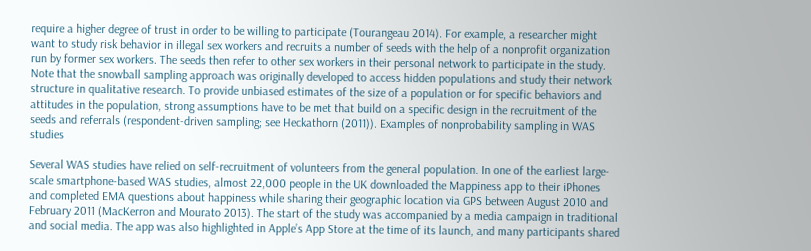require a higher degree of trust in order to be willing to participate (Tourangeau 2014). For example, a researcher might want to study risk behavior in illegal sex workers and recruits a number of seeds with the help of a nonprofit organization run by former sex workers. The seeds then refer to other sex workers in their personal network to participate in the study. Note that the snowball sampling approach was originally developed to access hidden populations and study their network structure in qualitative research. To provide unbiased estimates of the size of a population or for specific behaviors and attitudes in the population, strong assumptions have to be met that build on a specific design in the recruitment of the seeds and referrals (respondent-driven sampling; see Heckathorn (2011)). Examples of nonprobability sampling in WAS studies

Several WAS studies have relied on self-recruitment of volunteers from the general population. In one of the earliest large-scale smartphone-based WAS studies, almost 22,000 people in the UK downloaded the Mappiness app to their iPhones and completed EMA questions about happiness while sharing their geographic location via GPS between August 2010 and February 2011 (MacKerron and Mourato 2013). The start of the study was accompanied by a media campaign in traditional and social media. The app was also highlighted in Apple’s App Store at the time of its launch, and many participants shared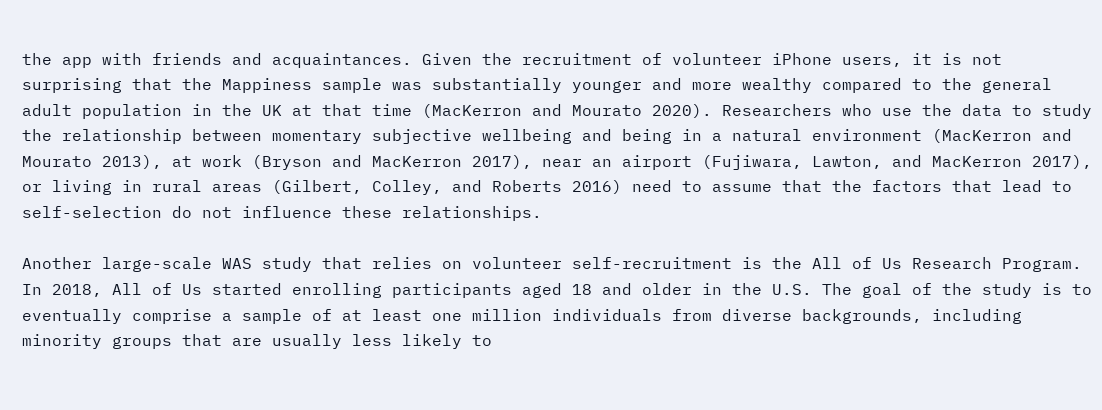the app with friends and acquaintances. Given the recruitment of volunteer iPhone users, it is not surprising that the Mappiness sample was substantially younger and more wealthy compared to the general adult population in the UK at that time (MacKerron and Mourato 2020). Researchers who use the data to study the relationship between momentary subjective wellbeing and being in a natural environment (MacKerron and Mourato 2013), at work (Bryson and MacKerron 2017), near an airport (Fujiwara, Lawton, and MacKerron 2017), or living in rural areas (Gilbert, Colley, and Roberts 2016) need to assume that the factors that lead to self-selection do not influence these relationships.

Another large-scale WAS study that relies on volunteer self-recruitment is the All of Us Research Program. In 2018, All of Us started enrolling participants aged 18 and older in the U.S. The goal of the study is to eventually comprise a sample of at least one million individuals from diverse backgrounds, including minority groups that are usually less likely to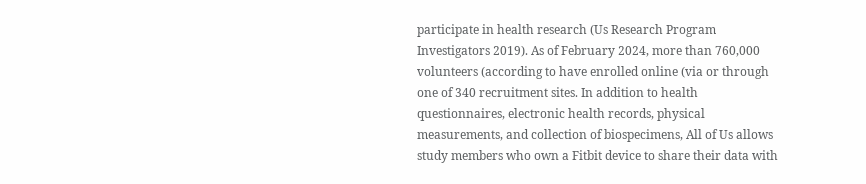participate in health research (Us Research Program Investigators 2019). As of February 2024, more than 760,000 volunteers (according to have enrolled online (via or through one of 340 recruitment sites. In addition to health questionnaires, electronic health records, physical measurements, and collection of biospecimens, All of Us allows study members who own a Fitbit device to share their data with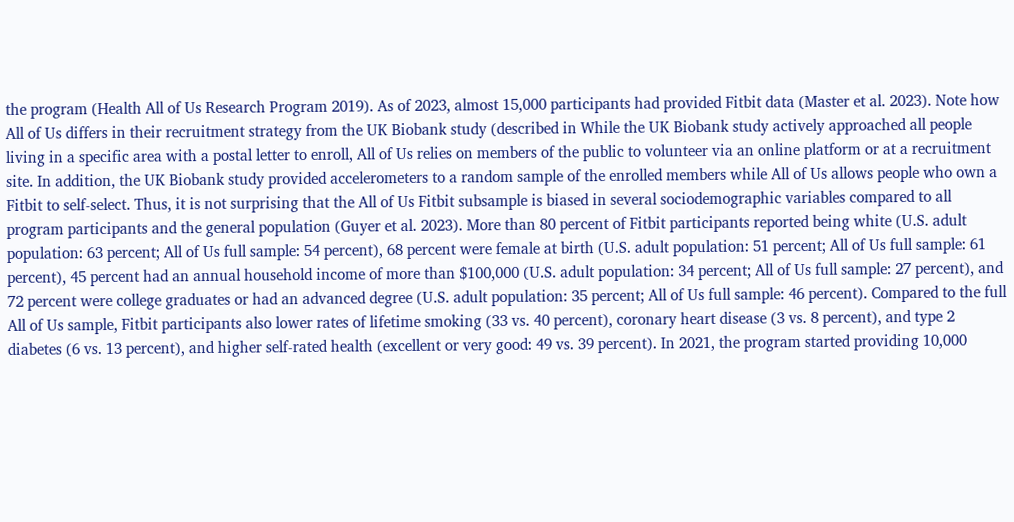the program (Health All of Us Research Program 2019). As of 2023, almost 15,000 participants had provided Fitbit data (Master et al. 2023). Note how All of Us differs in their recruitment strategy from the UK Biobank study (described in While the UK Biobank study actively approached all people living in a specific area with a postal letter to enroll, All of Us relies on members of the public to volunteer via an online platform or at a recruitment site. In addition, the UK Biobank study provided accelerometers to a random sample of the enrolled members while All of Us allows people who own a Fitbit to self-select. Thus, it is not surprising that the All of Us Fitbit subsample is biased in several sociodemographic variables compared to all program participants and the general population (Guyer et al. 2023). More than 80 percent of Fitbit participants reported being white (U.S. adult population: 63 percent; All of Us full sample: 54 percent), 68 percent were female at birth (U.S. adult population: 51 percent; All of Us full sample: 61 percent), 45 percent had an annual household income of more than $100,000 (U.S. adult population: 34 percent; All of Us full sample: 27 percent), and 72 percent were college graduates or had an advanced degree (U.S. adult population: 35 percent; All of Us full sample: 46 percent). Compared to the full All of Us sample, Fitbit participants also lower rates of lifetime smoking (33 vs. 40 percent), coronary heart disease (3 vs. 8 percent), and type 2 diabetes (6 vs. 13 percent), and higher self-rated health (excellent or very good: 49 vs. 39 percent). In 2021, the program started providing 10,000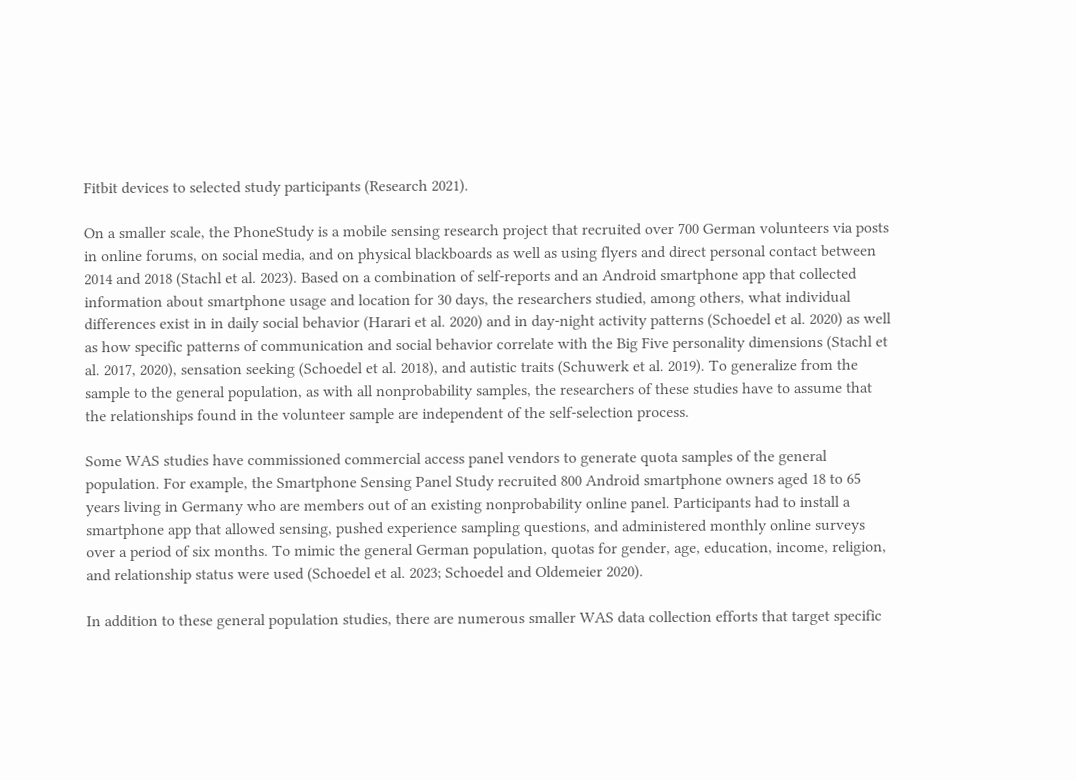Fitbit devices to selected study participants (Research 2021).

On a smaller scale, the PhoneStudy is a mobile sensing research project that recruited over 700 German volunteers via posts in online forums, on social media, and on physical blackboards as well as using flyers and direct personal contact between 2014 and 2018 (Stachl et al. 2023). Based on a combination of self-reports and an Android smartphone app that collected information about smartphone usage and location for 30 days, the researchers studied, among others, what individual differences exist in in daily social behavior (Harari et al. 2020) and in day-night activity patterns (Schoedel et al. 2020) as well as how specific patterns of communication and social behavior correlate with the Big Five personality dimensions (Stachl et al. 2017, 2020), sensation seeking (Schoedel et al. 2018), and autistic traits (Schuwerk et al. 2019). To generalize from the sample to the general population, as with all nonprobability samples, the researchers of these studies have to assume that the relationships found in the volunteer sample are independent of the self-selection process.

Some WAS studies have commissioned commercial access panel vendors to generate quota samples of the general population. For example, the Smartphone Sensing Panel Study recruited 800 Android smartphone owners aged 18 to 65 years living in Germany who are members out of an existing nonprobability online panel. Participants had to install a smartphone app that allowed sensing, pushed experience sampling questions, and administered monthly online surveys over a period of six months. To mimic the general German population, quotas for gender, age, education, income, religion, and relationship status were used (Schoedel et al. 2023; Schoedel and Oldemeier 2020).

In addition to these general population studies, there are numerous smaller WAS data collection efforts that target specific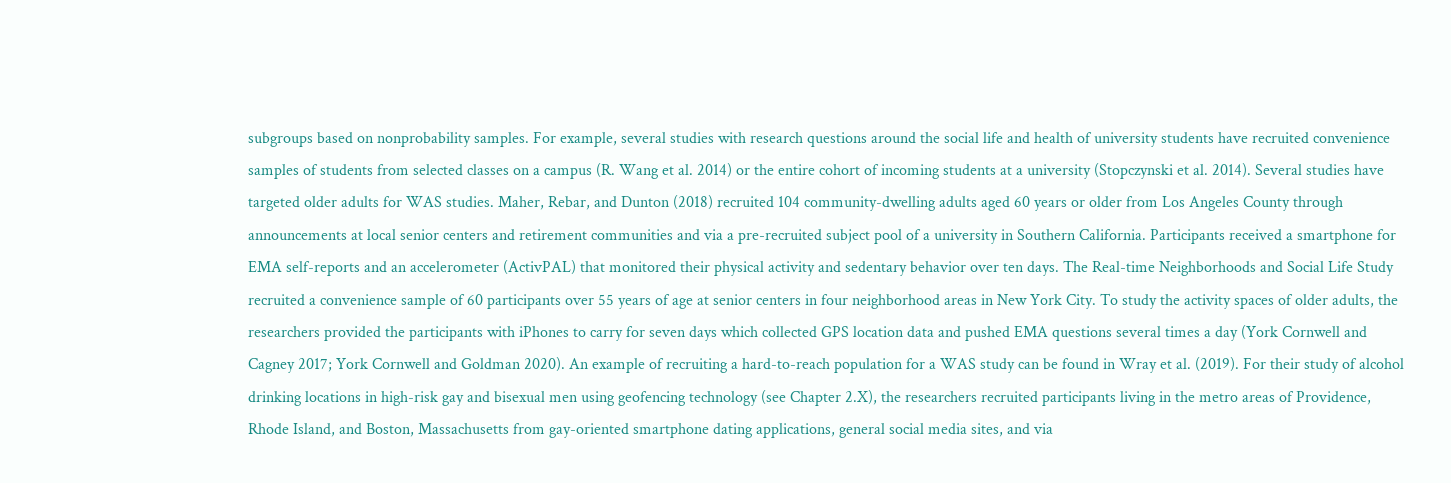subgroups based on nonprobability samples. For example, several studies with research questions around the social life and health of university students have recruited convenience samples of students from selected classes on a campus (R. Wang et al. 2014) or the entire cohort of incoming students at a university (Stopczynski et al. 2014). Several studies have targeted older adults for WAS studies. Maher, Rebar, and Dunton (2018) recruited 104 community-dwelling adults aged 60 years or older from Los Angeles County through announcements at local senior centers and retirement communities and via a pre-recruited subject pool of a university in Southern California. Participants received a smartphone for EMA self-reports and an accelerometer (ActivPAL) that monitored their physical activity and sedentary behavior over ten days. The Real-time Neighborhoods and Social Life Study recruited a convenience sample of 60 participants over 55 years of age at senior centers in four neighborhood areas in New York City. To study the activity spaces of older adults, the researchers provided the participants with iPhones to carry for seven days which collected GPS location data and pushed EMA questions several times a day (York Cornwell and Cagney 2017; York Cornwell and Goldman 2020). An example of recruiting a hard-to-reach population for a WAS study can be found in Wray et al. (2019). For their study of alcohol drinking locations in high-risk gay and bisexual men using geofencing technology (see Chapter 2.X), the researchers recruited participants living in the metro areas of Providence, Rhode Island, and Boston, Massachusetts from gay-oriented smartphone dating applications, general social media sites, and via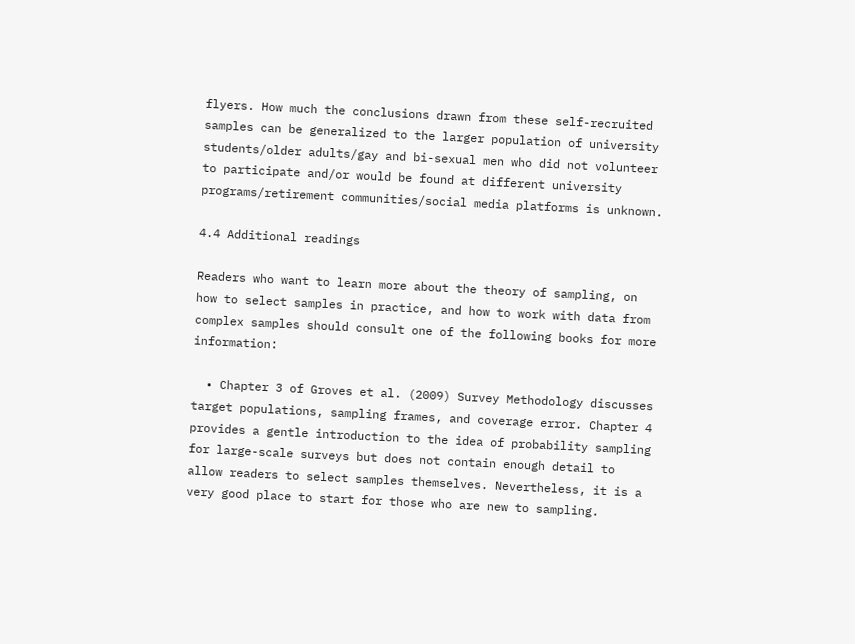flyers. How much the conclusions drawn from these self-recruited samples can be generalized to the larger population of university students/older adults/gay and bi-sexual men who did not volunteer to participate and/or would be found at different university programs/retirement communities/social media platforms is unknown.

4.4 Additional readings

Readers who want to learn more about the theory of sampling, on how to select samples in practice, and how to work with data from complex samples should consult one of the following books for more information:

  • Chapter 3 of Groves et al. (2009) Survey Methodology discusses target populations, sampling frames, and coverage error. Chapter 4 provides a gentle introduction to the idea of probability sampling for large-scale surveys but does not contain enough detail to allow readers to select samples themselves. Nevertheless, it is a very good place to start for those who are new to sampling.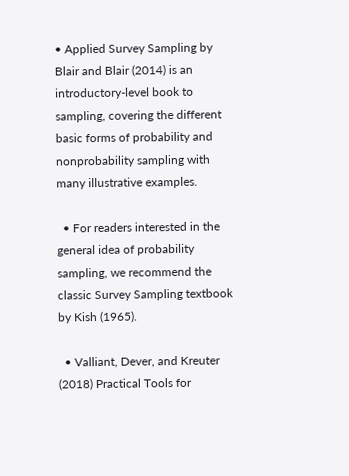• Applied Survey Sampling by Blair and Blair (2014) is an introductory-level book to sampling, covering the different basic forms of probability and nonprobability sampling with many illustrative examples.

  • For readers interested in the general idea of probability sampling, we recommend the classic Survey Sampling textbook by Kish (1965).

  • Valliant, Dever, and Kreuter (2018) Practical Tools for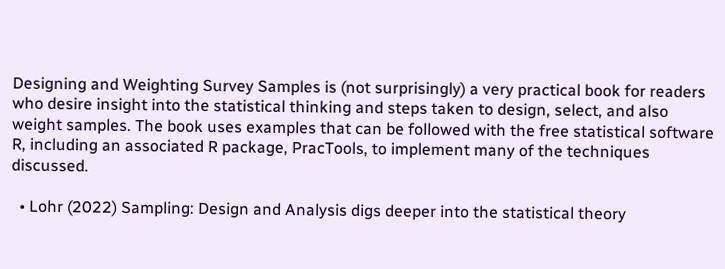Designing and Weighting Survey Samples is (not surprisingly) a very practical book for readers who desire insight into the statistical thinking and steps taken to design, select, and also weight samples. The book uses examples that can be followed with the free statistical software R, including an associated R package, PracTools, to implement many of the techniques discussed.

  • Lohr (2022) Sampling: Design and Analysis digs deeper into the statistical theory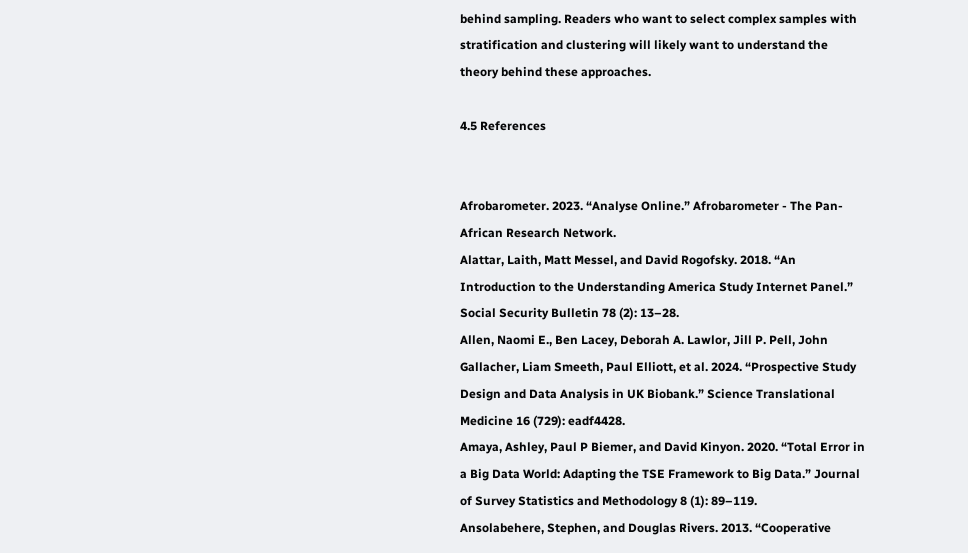behind sampling. Readers who want to select complex samples with stratification and clustering will likely want to understand the theory behind these approaches.

4.5 References


Afrobarometer. 2023. “Analyse Online.” Afrobarometer - The Pan-African Research Network.
Alattar, Laith, Matt Messel, and David Rogofsky. 2018. “An Introduction to the Understanding America Study Internet Panel.” Social Security Bulletin 78 (2): 13–28.
Allen, Naomi E., Ben Lacey, Deborah A. Lawlor, Jill P. Pell, John Gallacher, Liam Smeeth, Paul Elliott, et al. 2024. “Prospective Study Design and Data Analysis in UK Biobank.” Science Translational Medicine 16 (729): eadf4428.
Amaya, Ashley, Paul P Biemer, and David Kinyon. 2020. “Total Error in a Big Data World: Adapting the TSE Framework to Big Data.” Journal of Survey Statistics and Methodology 8 (1): 89–119.
Ansolabehere, Stephen, and Douglas Rivers. 2013. “Cooperative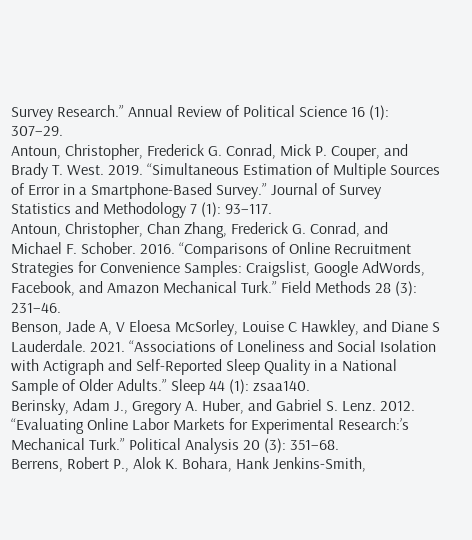Survey Research.” Annual Review of Political Science 16 (1): 307–29.
Antoun, Christopher, Frederick G. Conrad, Mick P. Couper, and Brady T. West. 2019. “Simultaneous Estimation of Multiple Sources of Error in a Smartphone-Based Survey.” Journal of Survey Statistics and Methodology 7 (1): 93–117.
Antoun, Christopher, Chan Zhang, Frederick G. Conrad, and Michael F. Schober. 2016. “Comparisons of Online Recruitment Strategies for Convenience Samples: Craigslist, Google AdWords, Facebook, and Amazon Mechanical Turk.” Field Methods 28 (3): 231–46.
Benson, Jade A, V Eloesa McSorley, Louise C Hawkley, and Diane S Lauderdale. 2021. “Associations of Loneliness and Social Isolation with Actigraph and Self-Reported Sleep Quality in a National Sample of Older Adults.” Sleep 44 (1): zsaa140.
Berinsky, Adam J., Gregory A. Huber, and Gabriel S. Lenz. 2012. “Evaluating Online Labor Markets for Experimental Research:’s Mechanical Turk.” Political Analysis 20 (3): 351–68.
Berrens, Robert P., Alok K. Bohara, Hank Jenkins-Smith,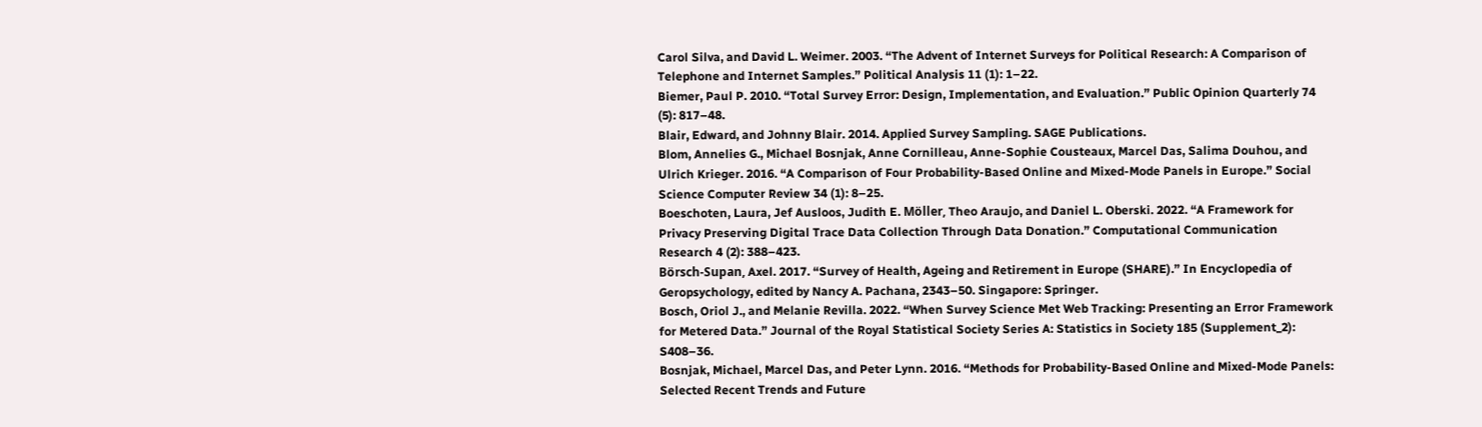Carol Silva, and David L. Weimer. 2003. “The Advent of Internet Surveys for Political Research: A Comparison of Telephone and Internet Samples.” Political Analysis 11 (1): 1–22.
Biemer, Paul P. 2010. “Total Survey Error: Design, Implementation, and Evaluation.” Public Opinion Quarterly 74 (5): 817–48.
Blair, Edward, and Johnny Blair. 2014. Applied Survey Sampling. SAGE Publications.
Blom, Annelies G., Michael Bosnjak, Anne Cornilleau, Anne-Sophie Cousteaux, Marcel Das, Salima Douhou, and Ulrich Krieger. 2016. “A Comparison of Four Probability-Based Online and Mixed-Mode Panels in Europe.” Social Science Computer Review 34 (1): 8–25.
Boeschoten, Laura, Jef Ausloos, Judith E. Möller, Theo Araujo, and Daniel L. Oberski. 2022. “A Framework for Privacy Preserving Digital Trace Data Collection Through Data Donation.” Computational Communication Research 4 (2): 388–423.
Börsch-Supan, Axel. 2017. “Survey of Health, Ageing and Retirement in Europe (SHARE).” In Encyclopedia of Geropsychology, edited by Nancy A. Pachana, 2343–50. Singapore: Springer.
Bosch, Oriol J., and Melanie Revilla. 2022. “When Survey Science Met Web Tracking: Presenting an Error Framework for Metered Data.” Journal of the Royal Statistical Society Series A: Statistics in Society 185 (Supplement_2): S408–36.
Bosnjak, Michael, Marcel Das, and Peter Lynn. 2016. “Methods for Probability-Based Online and Mixed-Mode Panels: Selected Recent Trends and Future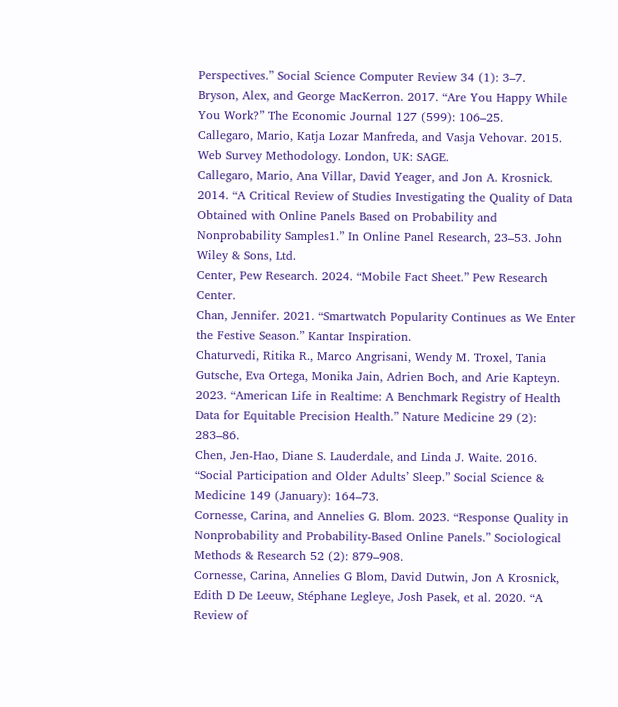Perspectives.” Social Science Computer Review 34 (1): 3–7.
Bryson, Alex, and George MacKerron. 2017. “Are You Happy While You Work?” The Economic Journal 127 (599): 106–25.
Callegaro, Mario, Katja Lozar Manfreda, and Vasja Vehovar. 2015. Web Survey Methodology. London, UK: SAGE.
Callegaro, Mario, Ana Villar, David Yeager, and Jon A. Krosnick. 2014. “A Critical Review of Studies Investigating the Quality of Data Obtained with Online Panels Based on Probability and Nonprobability Samples1.” In Online Panel Research, 23–53. John Wiley & Sons, Ltd.
Center, Pew Research. 2024. “Mobile Fact Sheet.” Pew Research Center.
Chan, Jennifer. 2021. “Smartwatch Popularity Continues as We Enter the Festive Season.” Kantar Inspiration.
Chaturvedi, Ritika R., Marco Angrisani, Wendy M. Troxel, Tania Gutsche, Eva Ortega, Monika Jain, Adrien Boch, and Arie Kapteyn. 2023. “American Life in Realtime: A Benchmark Registry of Health Data for Equitable Precision Health.” Nature Medicine 29 (2): 283–86.
Chen, Jen-Hao, Diane S. Lauderdale, and Linda J. Waite. 2016. “Social Participation and Older Adults’ Sleep.” Social Science & Medicine 149 (January): 164–73.
Cornesse, Carina, and Annelies G. Blom. 2023. “Response Quality in Nonprobability and Probability-Based Online Panels.” Sociological Methods & Research 52 (2): 879–908.
Cornesse, Carina, Annelies G Blom, David Dutwin, Jon A Krosnick, Edith D De Leeuw, Stéphane Legleye, Josh Pasek, et al. 2020. “A Review of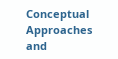Conceptual Approaches and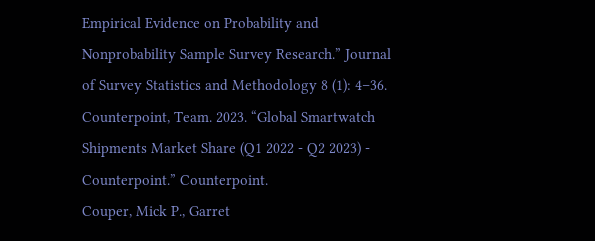Empirical Evidence on Probability and Nonprobability Sample Survey Research.” Journal of Survey Statistics and Methodology 8 (1): 4–36.
Counterpoint, Team. 2023. “Global Smartwatch Shipments Market Share (Q1 2022 - Q2 2023) - Counterpoint.” Counterpoint.
Couper, Mick P., Garret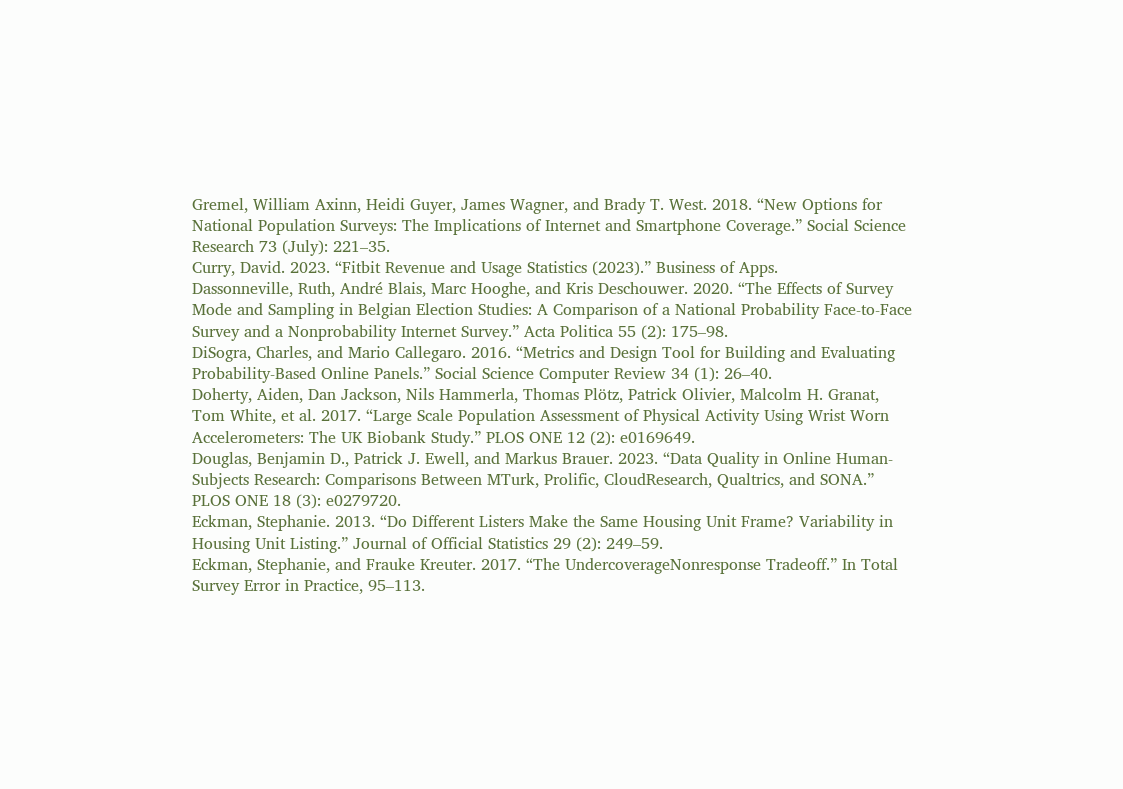Gremel, William Axinn, Heidi Guyer, James Wagner, and Brady T. West. 2018. “New Options for National Population Surveys: The Implications of Internet and Smartphone Coverage.” Social Science Research 73 (July): 221–35.
Curry, David. 2023. “Fitbit Revenue and Usage Statistics (2023).” Business of Apps.
Dassonneville, Ruth, André Blais, Marc Hooghe, and Kris Deschouwer. 2020. “The Effects of Survey Mode and Sampling in Belgian Election Studies: A Comparison of a National Probability Face-to-Face Survey and a Nonprobability Internet Survey.” Acta Politica 55 (2): 175–98.
DiSogra, Charles, and Mario Callegaro. 2016. “Metrics and Design Tool for Building and Evaluating Probability-Based Online Panels.” Social Science Computer Review 34 (1): 26–40.
Doherty, Aiden, Dan Jackson, Nils Hammerla, Thomas Plötz, Patrick Olivier, Malcolm H. Granat, Tom White, et al. 2017. “Large Scale Population Assessment of Physical Activity Using Wrist Worn Accelerometers: The UK Biobank Study.” PLOS ONE 12 (2): e0169649.
Douglas, Benjamin D., Patrick J. Ewell, and Markus Brauer. 2023. “Data Quality in Online Human-Subjects Research: Comparisons Between MTurk, Prolific, CloudResearch, Qualtrics, and SONA.” PLOS ONE 18 (3): e0279720.
Eckman, Stephanie. 2013. “Do Different Listers Make the Same Housing Unit Frame? Variability in Housing Unit Listing.” Journal of Official Statistics 29 (2): 249–59.
Eckman, Stephanie, and Frauke Kreuter. 2017. “The UndercoverageNonresponse Tradeoff.” In Total Survey Error in Practice, 95–113.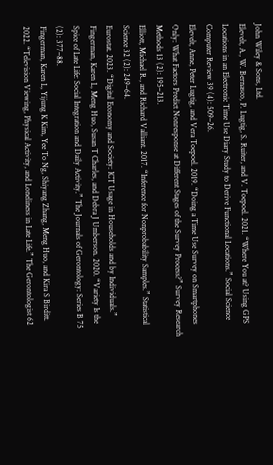John Wiley & Sons, Ltd.
Elevelt, A., W. Bernasco, P. Lugtig, S. Ruiter, and V. Toepoel. 2021. “Where You at? Using GPS Locations in an Electronic Time Use Diary Study to Derive Functional Locations.” Social Science Computer Review 39 (4): 509–26.
Elevelt, Anne, Peter Lugtig, and Vera Toepoel. 2019. “Doing a Time Use Survey on Smartphones Only: What Factors Predict Nonresponse at Different Stages of the Survey Process?” Survey Research Methods 13 (2): 195–213.
Elliott, Michael R., and Richard Valliant. 2017. “Inference for Nonprobability Samples.” Statistical Science 32 (2): 249–64.
Eurostat. 2023. “Digital Economy and Society: ICT Usage in Households and by Individuals.”
Fingerman, Karen L, Meng Huo, Susan T Charles, and Debra J Umberson. 2020. “Variety Is the Spice of Late Life: Social Integration and Daily Activity.” The Journals of Gerontology: Series B 75 (2): 377–88.
Fingerman, Karen L, Yijung K Kim, Yee To Ng, Shiyang Zhang, Meng Huo, and Kira S Birditt. 2022. “Television Viewing, Physical Activity, and Loneliness in Late Life.” The Gerontologist 62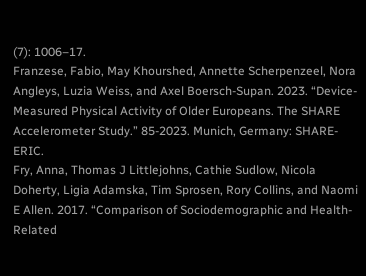(7): 1006–17.
Franzese, Fabio, May Khourshed, Annette Scherpenzeel, Nora Angleys, Luzia Weiss, and Axel Boersch-Supan. 2023. “Device-Measured Physical Activity of Older Europeans. The SHARE Accelerometer Study.” 85-2023. Munich, Germany: SHARE-ERIC.
Fry, Anna, Thomas J Littlejohns, Cathie Sudlow, Nicola Doherty, Ligia Adamska, Tim Sprosen, Rory Collins, and Naomi E Allen. 2017. “Comparison of Sociodemographic and Health-Related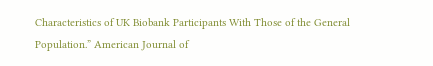Characteristics of UK Biobank Participants With Those of the General Population.” American Journal of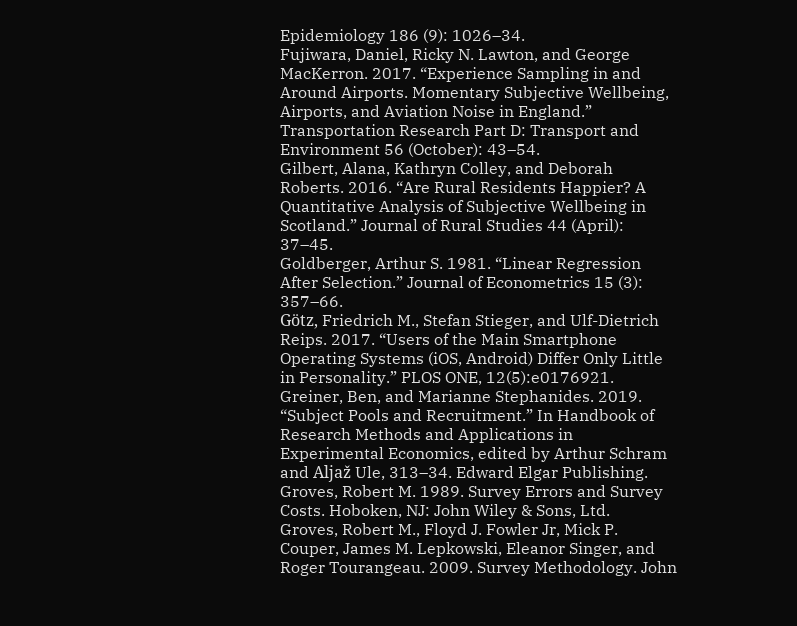Epidemiology 186 (9): 1026–34.
Fujiwara, Daniel, Ricky N. Lawton, and George MacKerron. 2017. “Experience Sampling in and Around Airports. Momentary Subjective Wellbeing, Airports, and Aviation Noise in England.” Transportation Research Part D: Transport and Environment 56 (October): 43–54.
Gilbert, Alana, Kathryn Colley, and Deborah Roberts. 2016. “Are Rural Residents Happier? A Quantitative Analysis of Subjective Wellbeing in Scotland.” Journal of Rural Studies 44 (April): 37–45.
Goldberger, Arthur S. 1981. “Linear Regression After Selection.” Journal of Econometrics 15 (3): 357–66.
Götz, Friedrich M., Stefan Stieger, and Ulf-Dietrich Reips. 2017. “Users of the Main Smartphone Operating Systems (iOS, Android) Differ Only Little in Personality.” PLOS ONE, 12(5):e0176921.
Greiner, Ben, and Marianne Stephanides. 2019. “Subject Pools and Recruitment.” In Handbook of Research Methods and Applications in Experimental Economics, edited by Arthur Schram and Aljaž Ule, 313–34. Edward Elgar Publishing.
Groves, Robert M. 1989. Survey Errors and Survey Costs. Hoboken, NJ: John Wiley & Sons, Ltd.
Groves, Robert M., Floyd J. Fowler Jr, Mick P. Couper, James M. Lepkowski, Eleanor Singer, and Roger Tourangeau. 2009. Survey Methodology. John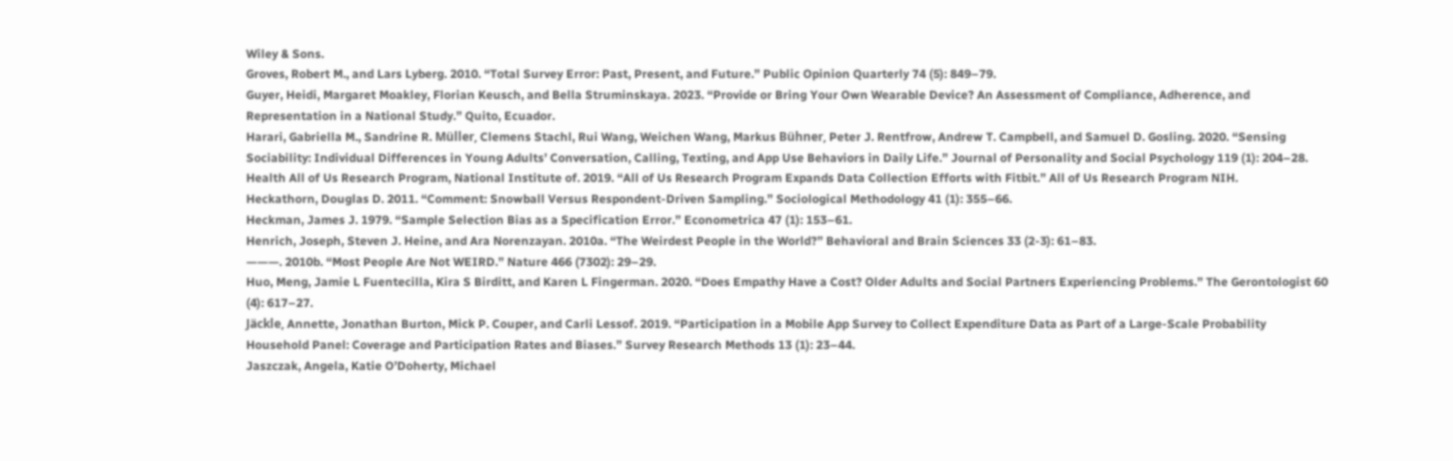Wiley & Sons.
Groves, Robert M., and Lars Lyberg. 2010. “Total Survey Error: Past, Present, and Future.” Public Opinion Quarterly 74 (5): 849–79.
Guyer, Heidi, Margaret Moakley, Florian Keusch, and Bella Struminskaya. 2023. “Provide or Bring Your Own Wearable Device? An Assessment of Compliance, Adherence, and Representation in a National Study.” Quito, Ecuador.
Harari, Gabriella M., Sandrine R. Müller, Clemens Stachl, Rui Wang, Weichen Wang, Markus Bühner, Peter J. Rentfrow, Andrew T. Campbell, and Samuel D. Gosling. 2020. “Sensing Sociability: Individual Differences in Young Adults’ Conversation, Calling, Texting, and App Use Behaviors in Daily Life.” Journal of Personality and Social Psychology 119 (1): 204–28.
Health All of Us Research Program, National Institute of. 2019. “All of Us Research Program Expands Data Collection Efforts with Fitbit.” All of Us Research Program NIH.
Heckathorn, Douglas D. 2011. “Comment: Snowball Versus Respondent-Driven Sampling.” Sociological Methodology 41 (1): 355–66.
Heckman, James J. 1979. “Sample Selection Bias as a Specification Error.” Econometrica 47 (1): 153–61.
Henrich, Joseph, Steven J. Heine, and Ara Norenzayan. 2010a. “The Weirdest People in the World?” Behavioral and Brain Sciences 33 (2-3): 61–83.
———. 2010b. “Most People Are Not WEIRD.” Nature 466 (7302): 29–29.
Huo, Meng, Jamie L Fuentecilla, Kira S Birditt, and Karen L Fingerman. 2020. “Does Empathy Have a Cost? Older Adults and Social Partners Experiencing Problems.” The Gerontologist 60 (4): 617–27.
Jäckle, Annette, Jonathan Burton, Mick P. Couper, and Carli Lessof. 2019. “Participation in a Mobile App Survey to Collect Expenditure Data as Part of a Large-Scale Probability Household Panel: Coverage and Participation Rates and Biases.” Survey Research Methods 13 (1): 23–44.
Jaszczak, Angela, Katie O’Doherty, Michael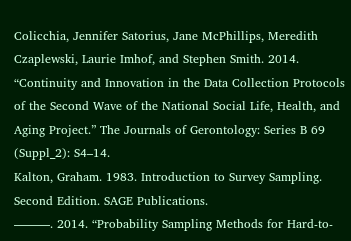Colicchia, Jennifer Satorius, Jane McPhillips, Meredith Czaplewski, Laurie Imhof, and Stephen Smith. 2014. “Continuity and Innovation in the Data Collection Protocols of the Second Wave of the National Social Life, Health, and Aging Project.” The Journals of Gerontology: Series B 69 (Suppl_2): S4–14.
Kalton, Graham. 1983. Introduction to Survey Sampling. Second Edition. SAGE Publications.
———. 2014. “Probability Sampling Methods for Hard-to-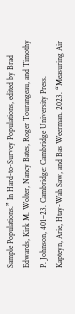Sample Populations.” In Hard-to-Survey Populations, edited by Brad Edwards, Kirk M. Wolter, Nancy Bates, Roger Tourangeau, and Timothy P. Johnson, 401–23. Cambridge: Cambridge University Press.
Kapteyn, Arie, Htay-Wah Saw, and Bas Weerman. 2023. “Measuring Air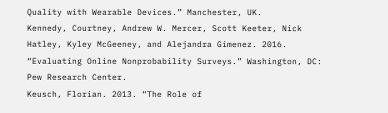Quality with Wearable Devices.” Manchester, UK.
Kennedy, Courtney, Andrew W. Mercer, Scott Keeter, Nick Hatley, Kyley McGeeney, and Alejandra Gimenez. 2016. “Evaluating Online Nonprobability Surveys.” Washington, DC: Pew Research Center.
Keusch, Florian. 2013. “The Role of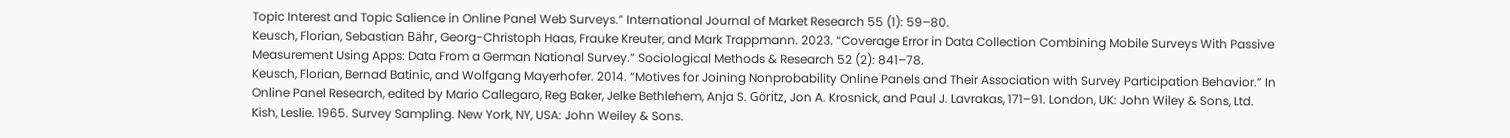Topic Interest and Topic Salience in Online Panel Web Surveys.” International Journal of Market Research 55 (1): 59–80.
Keusch, Florian, Sebastian Bähr, Georg-Christoph Haas, Frauke Kreuter, and Mark Trappmann. 2023. “Coverage Error in Data Collection Combining Mobile Surveys With Passive Measurement Using Apps: Data From a German National Survey.” Sociological Methods & Research 52 (2): 841–78.
Keusch, Florian, Bernad Batinic, and Wolfgang Mayerhofer. 2014. “Motives for Joining Nonprobability Online Panels and Their Association with Survey Participation Behavior.” In Online Panel Research, edited by Mario Callegaro, Reg Baker, Jelke Bethlehem, Anja S. Göritz, Jon A. Krosnick, and Paul J. Lavrakas, 171–91. London, UK: John Wiley & Sons, Ltd.
Kish, Leslie. 1965. Survey Sampling. New York, NY, USA: John Weiley & Sons.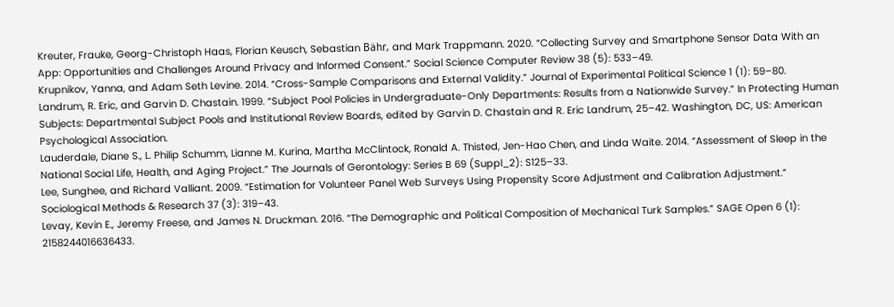Kreuter, Frauke, Georg-Christoph Haas, Florian Keusch, Sebastian Bähr, and Mark Trappmann. 2020. “Collecting Survey and Smartphone Sensor Data With an App: Opportunities and Challenges Around Privacy and Informed Consent.” Social Science Computer Review 38 (5): 533–49.
Krupnikov, Yanna, and Adam Seth Levine. 2014. “Cross-Sample Comparisons and External Validity.” Journal of Experimental Political Science 1 (1): 59–80.
Landrum, R. Eric, and Garvin D. Chastain. 1999. “Subject Pool Policies in Undergraduate-Only Departments: Results from a Nationwide Survey.” In Protecting Human Subjects: Departmental Subject Pools and Institutional Review Boards, edited by Garvin D. Chastain and R. Eric Landrum, 25–42. Washington, DC, US: American Psychological Association.
Lauderdale, Diane S., L. Philip Schumm, Lianne M. Kurina, Martha McClintock, Ronald A. Thisted, Jen-Hao Chen, and Linda Waite. 2014. “Assessment of Sleep in the National Social Life, Health, and Aging Project.” The Journals of Gerontology: Series B 69 (Suppl_2): S125–33.
Lee, Sunghee, and Richard Valliant. 2009. “Estimation for Volunteer Panel Web Surveys Using Propensity Score Adjustment and Calibration Adjustment.” Sociological Methods & Research 37 (3): 319–43.
Levay, Kevin E., Jeremy Freese, and James N. Druckman. 2016. “The Demographic and Political Composition of Mechanical Turk Samples.” SAGE Open 6 (1): 2158244016636433.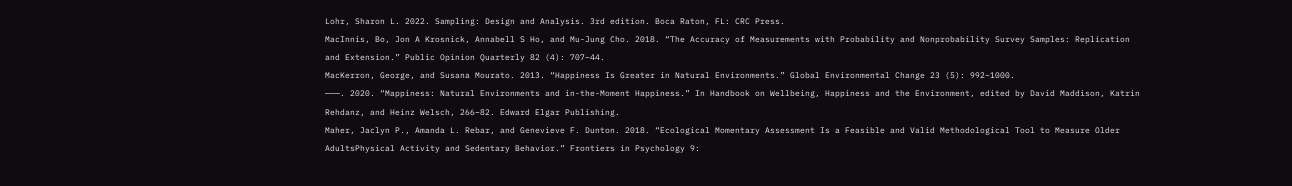Lohr, Sharon L. 2022. Sampling: Design and Analysis. 3rd edition. Boca Raton, FL: CRC Press.
MacInnis, Bo, Jon A Krosnick, Annabell S Ho, and Mu-Jung Cho. 2018. “The Accuracy of Measurements with Probability and Nonprobability Survey Samples: Replication and Extension.” Public Opinion Quarterly 82 (4): 707–44.
MacKerron, George, and Susana Mourato. 2013. “Happiness Is Greater in Natural Environments.” Global Environmental Change 23 (5): 992–1000.
———. 2020. “Mappiness: Natural Environments and in-the-Moment Happiness.” In Handbook on Wellbeing, Happiness and the Environment, edited by David Maddison, Katrin Rehdanz, and Heinz Welsch, 266–82. Edward Elgar Publishing.
Maher, Jaclyn P., Amanda L. Rebar, and Genevieve F. Dunton. 2018. “Ecological Momentary Assessment Is a Feasible and Valid Methodological Tool to Measure Older AdultsPhysical Activity and Sedentary Behavior.” Frontiers in Psychology 9: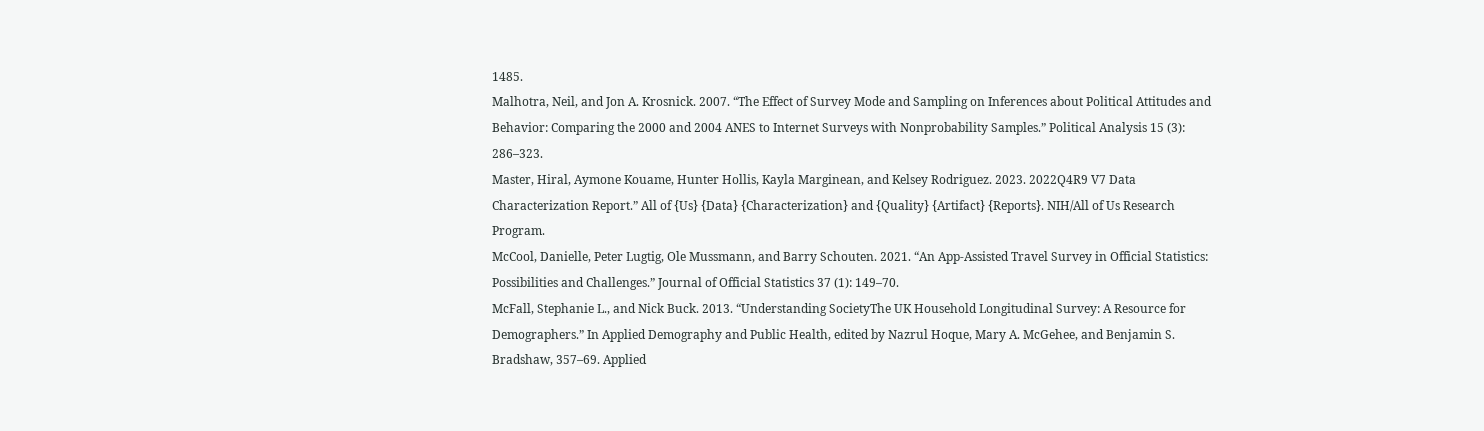1485.
Malhotra, Neil, and Jon A. Krosnick. 2007. “The Effect of Survey Mode and Sampling on Inferences about Political Attitudes and Behavior: Comparing the 2000 and 2004 ANES to Internet Surveys with Nonprobability Samples.” Political Analysis 15 (3): 286–323.
Master, Hiral, Aymone Kouame, Hunter Hollis, Kayla Marginean, and Kelsey Rodriguez. 2023. 2022Q4R9 V7 Data Characterization Report.” All of {Us} {Data} {Characterization} and {Quality} {Artifact} {Reports}. NIH/All of Us Research Program.
McCool, Danielle, Peter Lugtig, Ole Mussmann, and Barry Schouten. 2021. “An App-Assisted Travel Survey in Official Statistics: Possibilities and Challenges.” Journal of Official Statistics 37 (1): 149–70.
McFall, Stephanie L., and Nick Buck. 2013. “Understanding SocietyThe UK Household Longitudinal Survey: A Resource for Demographers.” In Applied Demography and Public Health, edited by Nazrul Hoque, Mary A. McGehee, and Benjamin S. Bradshaw, 357–69. Applied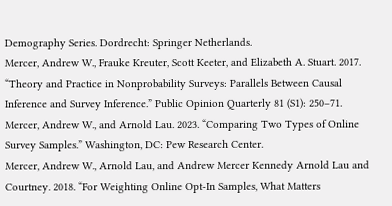Demography Series. Dordrecht: Springer Netherlands.
Mercer, Andrew W., Frauke Kreuter, Scott Keeter, and Elizabeth A. Stuart. 2017. “Theory and Practice in Nonprobability Surveys: Parallels Between Causal Inference and Survey Inference.” Public Opinion Quarterly 81 (S1): 250–71.
Mercer, Andrew W., and Arnold Lau. 2023. “Comparing Two Types of Online Survey Samples.” Washington, DC: Pew Research Center.
Mercer, Andrew W., Arnold Lau, and Andrew Mercer Kennedy Arnold Lau and Courtney. 2018. “For Weighting Online Opt-In Samples, What Matters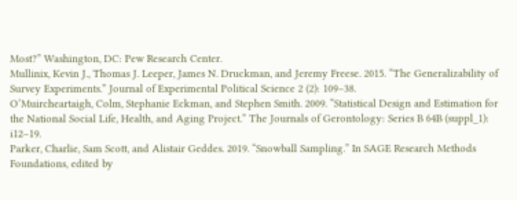Most?” Washington, DC: Pew Research Center.
Mullinix, Kevin J., Thomas J. Leeper, James N. Druckman, and Jeremy Freese. 2015. “The Generalizability of Survey Experiments.” Journal of Experimental Political Science 2 (2): 109–38.
O’Muircheartaigh, Colm, Stephanie Eckman, and Stephen Smith. 2009. “Statistical Design and Estimation for the National Social Life, Health, and Aging Project.” The Journals of Gerontology: Series B 64B (suppl_1): i12–19.
Parker, Charlie, Sam Scott, and Alistair Geddes. 2019. “Snowball Sampling.” In SAGE Research Methods Foundations, edited by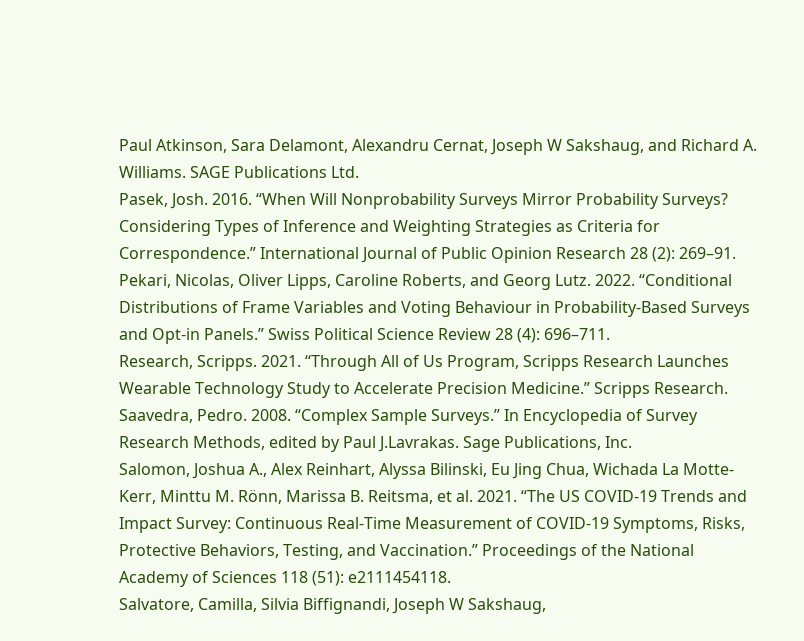Paul Atkinson, Sara Delamont, Alexandru Cernat, Joseph W Sakshaug, and Richard A. Williams. SAGE Publications Ltd.
Pasek, Josh. 2016. “When Will Nonprobability Surveys Mirror Probability Surveys? Considering Types of Inference and Weighting Strategies as Criteria for Correspondence.” International Journal of Public Opinion Research 28 (2): 269–91.
Pekari, Nicolas, Oliver Lipps, Caroline Roberts, and Georg Lutz. 2022. “Conditional Distributions of Frame Variables and Voting Behaviour in Probability-Based Surveys and Opt-in Panels.” Swiss Political Science Review 28 (4): 696–711.
Research, Scripps. 2021. “Through All of Us Program, Scripps Research Launches Wearable Technology Study to Accelerate Precision Medicine.” Scripps Research.
Saavedra, Pedro. 2008. “Complex Sample Surveys.” In Encyclopedia of Survey Research Methods, edited by Paul J.Lavrakas. Sage Publications, Inc.
Salomon, Joshua A., Alex Reinhart, Alyssa Bilinski, Eu Jing Chua, Wichada La Motte-Kerr, Minttu M. Rönn, Marissa B. Reitsma, et al. 2021. “The US COVID-19 Trends and Impact Survey: Continuous Real-Time Measurement of COVID-19 Symptoms, Risks, Protective Behaviors, Testing, and Vaccination.” Proceedings of the National Academy of Sciences 118 (51): e2111454118.
Salvatore, Camilla, Silvia Biffignandi, Joseph W Sakshaug,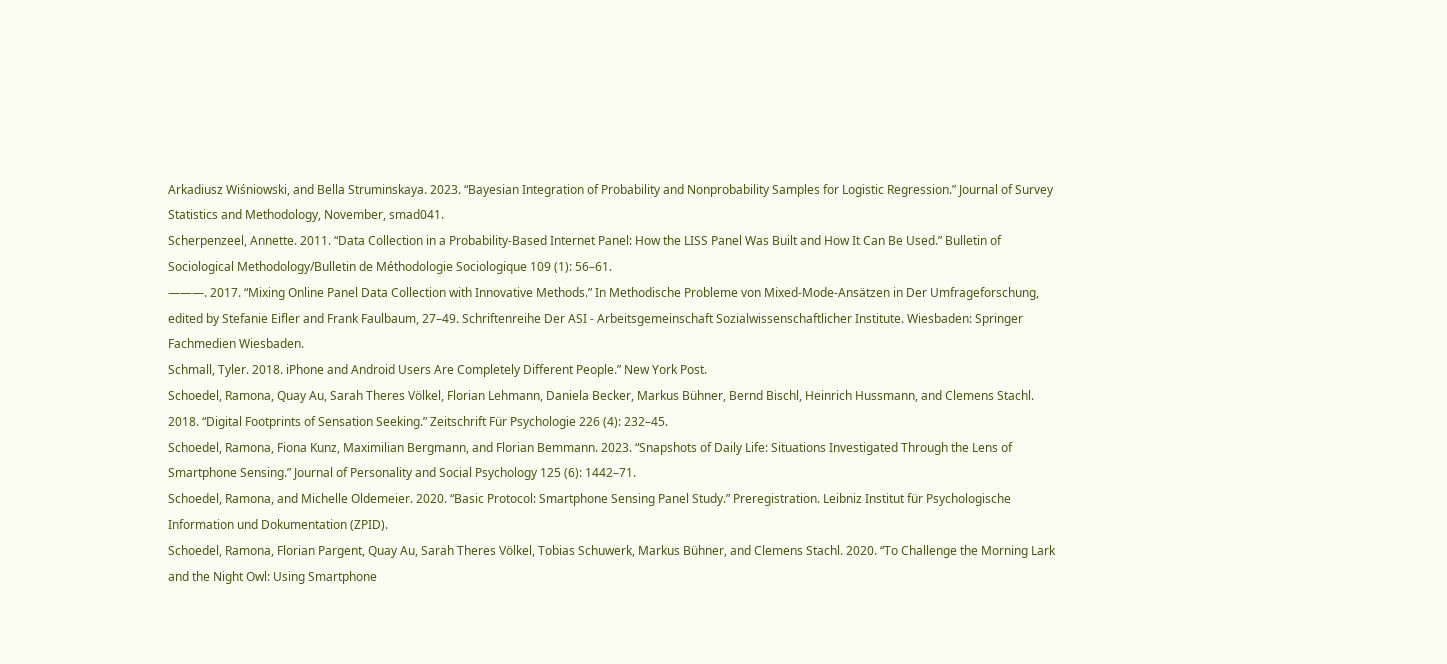Arkadiusz Wiśniowski, and Bella Struminskaya. 2023. “Bayesian Integration of Probability and Nonprobability Samples for Logistic Regression.” Journal of Survey Statistics and Methodology, November, smad041.
Scherpenzeel, Annette. 2011. “Data Collection in a Probability-Based Internet Panel: How the LISS Panel Was Built and How It Can Be Used.” Bulletin of Sociological Methodology/Bulletin de Méthodologie Sociologique 109 (1): 56–61.
———. 2017. “Mixing Online Panel Data Collection with Innovative Methods.” In Methodische Probleme von Mixed-Mode-Ansätzen in Der Umfrageforschung, edited by Stefanie Eifler and Frank Faulbaum, 27–49. Schriftenreihe Der ASI - Arbeitsgemeinschaft Sozialwissenschaftlicher Institute. Wiesbaden: Springer Fachmedien Wiesbaden.
Schmall, Tyler. 2018. iPhone and Android Users Are Completely Different People.” New York Post.
Schoedel, Ramona, Quay Au, Sarah Theres Völkel, Florian Lehmann, Daniela Becker, Markus Bühner, Bernd Bischl, Heinrich Hussmann, and Clemens Stachl. 2018. “Digital Footprints of Sensation Seeking.” Zeitschrift Für Psychologie 226 (4): 232–45.
Schoedel, Ramona, Fiona Kunz, Maximilian Bergmann, and Florian Bemmann. 2023. “Snapshots of Daily Life: Situations Investigated Through the Lens of Smartphone Sensing.” Journal of Personality and Social Psychology 125 (6): 1442–71.
Schoedel, Ramona, and Michelle Oldemeier. 2020. “Basic Protocol: Smartphone Sensing Panel Study.” Preregistration. Leibniz Institut für Psychologische Information und Dokumentation (ZPID).
Schoedel, Ramona, Florian Pargent, Quay Au, Sarah Theres Völkel, Tobias Schuwerk, Markus Bühner, and Clemens Stachl. 2020. “To Challenge the Morning Lark and the Night Owl: Using Smartphone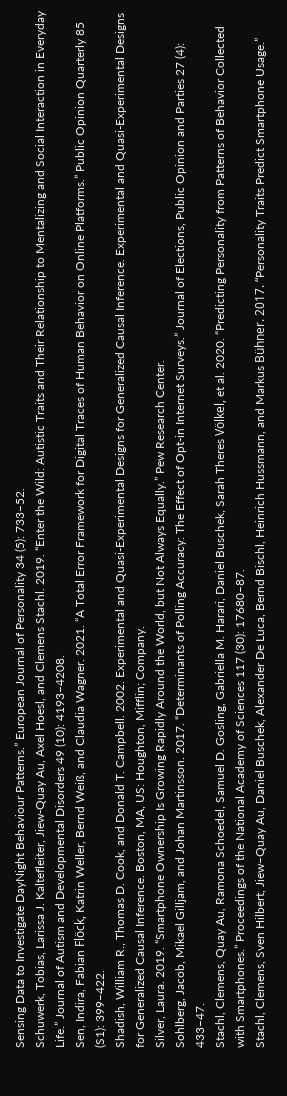Sensing Data to Investigate DayNight Behaviour Patterns.” European Journal of Personality 34 (5): 733–52.
Schuwerk, Tobias, Larissa J. Kaltefleiter, Jiew-Quay Au, Axel Hoesl, and Clemens Stachl. 2019. “Enter the Wild: Autistic Traits and Their Relationship to Mentalizing and Social Interaction in Everyday Life.” Journal of Autism and Developmental Disorders 49 (10): 4193–4208.
Sen, Indira, Fabian Flöck, Katrin Weller, Bernd Weiß, and Claudia Wagner. 2021. “A Total Error Framework for Digital Traces of Human Behavior on Online Platforms.” Public Opinion Quarterly 85 (S1): 399–422.
Shadish, William R., Thomas D. Cook, and Donald T. Campbell. 2002. Experimental and Quasi-Experimental Designs for Generalized Causal Inference. Experimental and Quasi-Experimental Designs for Generalized Causal Inference. Boston, MA, US: Houghton, Mifflin; Company.
Silver, Laura. 2019. “Smartphone Ownership Is Growing Rapidly Around the World, but Not Always Equally.” Pew Research Center.
Sohlberg, Jacob, Mikael Gilljam, and Johan Martinsson. 2017. “Determinants of Polling Accuracy: The Effect of Opt-in Internet Surveys.” Journal of Elections, Public Opinion and Parties 27 (4): 433–47.
Stachl, Clemens, Quay Au, Ramona Schoedel, Samuel D. Gosling, Gabriella M. Harari, Daniel Buschek, Sarah Theres Völkel, et al. 2020. “Predicting Personality from Patterns of Behavior Collected with Smartphones.” Proceedings of the National Academy of Sciences 117 (30): 17680–87.
Stachl, Clemens, Sven Hilbert, Jiew–Quay Au, Daniel Buschek, Alexander De Luca, Bernd Bischl, Heinrich Hussmann, and Markus Bühner. 2017. “Personality Traits Predict Smartphone Usage.”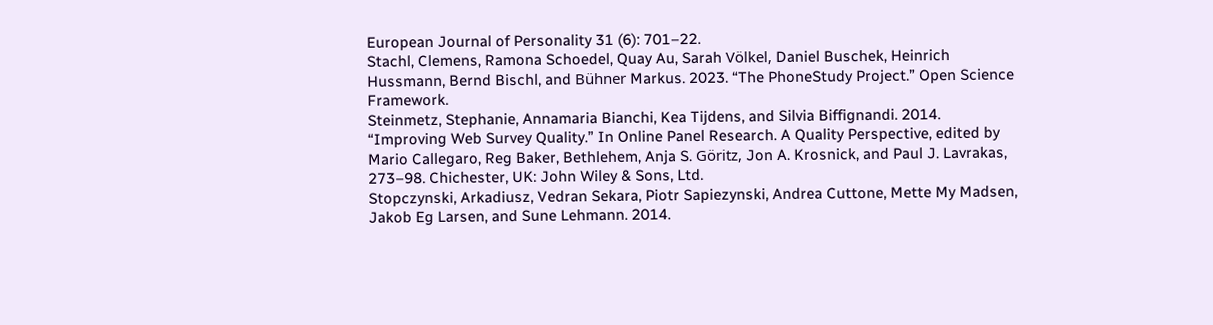European Journal of Personality 31 (6): 701–22.
Stachl, Clemens, Ramona Schoedel, Quay Au, Sarah Völkel, Daniel Buschek, Heinrich Hussmann, Bernd Bischl, and Bühner Markus. 2023. “The PhoneStudy Project.” Open Science Framework.
Steinmetz, Stephanie, Annamaria Bianchi, Kea Tijdens, and Silvia Biffignandi. 2014. “Improving Web Survey Quality.” In Online Panel Research. A Quality Perspective, edited by Mario Callegaro, Reg Baker, Bethlehem, Anja S. Göritz, Jon A. Krosnick, and Paul J. Lavrakas, 273–98. Chichester, UK: John Wiley & Sons, Ltd.
Stopczynski, Arkadiusz, Vedran Sekara, Piotr Sapiezynski, Andrea Cuttone, Mette My Madsen, Jakob Eg Larsen, and Sune Lehmann. 2014.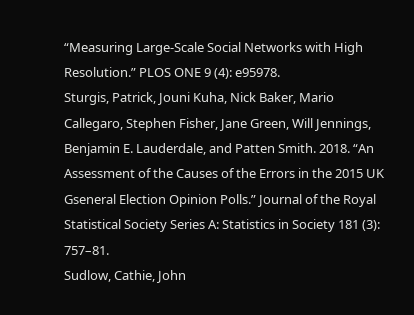“Measuring Large-Scale Social Networks with High Resolution.” PLOS ONE 9 (4): e95978.
Sturgis, Patrick, Jouni Kuha, Nick Baker, Mario Callegaro, Stephen Fisher, Jane Green, Will Jennings, Benjamin E. Lauderdale, and Patten Smith. 2018. “An Assessment of the Causes of the Errors in the 2015 UK Gseneral Election Opinion Polls.” Journal of the Royal Statistical Society Series A: Statistics in Society 181 (3): 757–81.
Sudlow, Cathie, John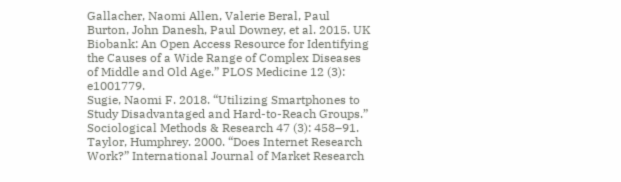Gallacher, Naomi Allen, Valerie Beral, Paul Burton, John Danesh, Paul Downey, et al. 2015. UK Biobank: An Open Access Resource for Identifying the Causes of a Wide Range of Complex Diseases of Middle and Old Age.” PLOS Medicine 12 (3): e1001779.
Sugie, Naomi F. 2018. “Utilizing Smartphones to Study Disadvantaged and Hard-to-Reach Groups.” Sociological Methods & Research 47 (3): 458–91.
Taylor, Humphrey. 2000. “Does Internet Research Work?” International Journal of Market Research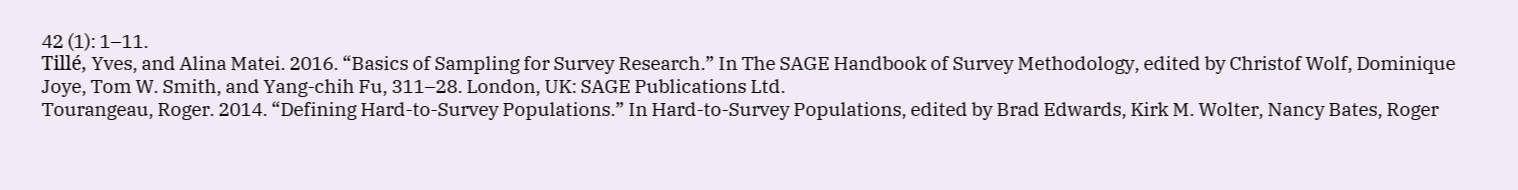42 (1): 1–11.
Tillé, Yves, and Alina Matei. 2016. “Basics of Sampling for Survey Research.” In The SAGE Handbook of Survey Methodology, edited by Christof Wolf, Dominique Joye, Tom W. Smith, and Yang-chih Fu, 311–28. London, UK: SAGE Publications Ltd.
Tourangeau, Roger. 2014. “Defining Hard-to-Survey Populations.” In Hard-to-Survey Populations, edited by Brad Edwards, Kirk M. Wolter, Nancy Bates, Roger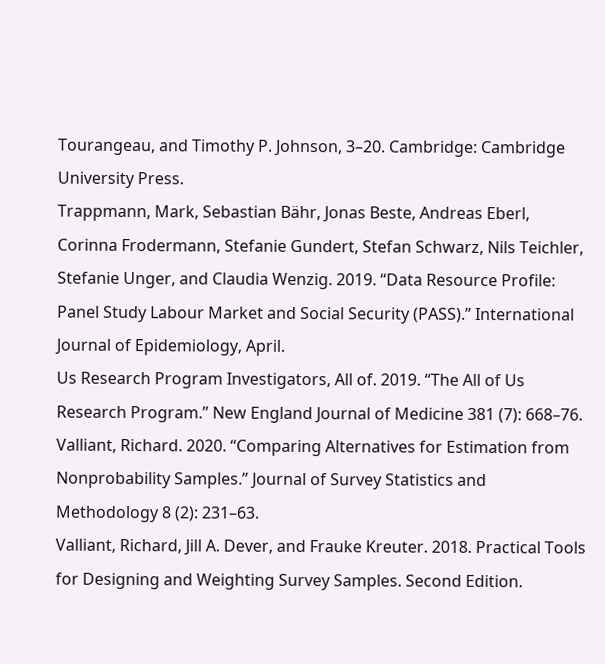Tourangeau, and Timothy P. Johnson, 3–20. Cambridge: Cambridge University Press.
Trappmann, Mark, Sebastian Bähr, Jonas Beste, Andreas Eberl, Corinna Frodermann, Stefanie Gundert, Stefan Schwarz, Nils Teichler, Stefanie Unger, and Claudia Wenzig. 2019. “Data Resource Profile: Panel Study Labour Market and Social Security (PASS).” International Journal of Epidemiology, April.
Us Research Program Investigators, All of. 2019. “The All of Us Research Program.” New England Journal of Medicine 381 (7): 668–76.
Valliant, Richard. 2020. “Comparing Alternatives for Estimation from Nonprobability Samples.” Journal of Survey Statistics and Methodology 8 (2): 231–63.
Valliant, Richard, Jill A. Dever, and Frauke Kreuter. 2018. Practical Tools for Designing and Weighting Survey Samples. Second Edition.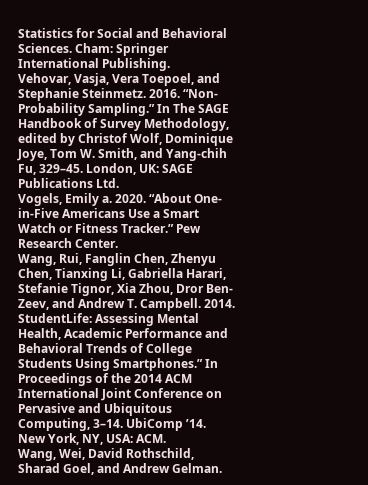Statistics for Social and Behavioral Sciences. Cham: Springer International Publishing.
Vehovar, Vasja, Vera Toepoel, and Stephanie Steinmetz. 2016. “Non-Probability Sampling.” In The SAGE Handbook of Survey Methodology, edited by Christof Wolf, Dominique Joye, Tom W. Smith, and Yang-chih Fu, 329–45. London, UK: SAGE Publications Ltd.
Vogels, Emily a. 2020. “About One-in-Five Americans Use a Smart Watch or Fitness Tracker.” Pew Research Center.
Wang, Rui, Fanglin Chen, Zhenyu Chen, Tianxing Li, Gabriella Harari, Stefanie Tignor, Xia Zhou, Dror Ben-Zeev, and Andrew T. Campbell. 2014. StudentLife: Assessing Mental Health, Academic Performance and Behavioral Trends of College Students Using Smartphones.” In Proceedings of the 2014 ACM International Joint Conference on Pervasive and Ubiquitous Computing, 3–14. UbiComp ’14. New York, NY, USA: ACM.
Wang, Wei, David Rothschild, Sharad Goel, and Andrew Gelman.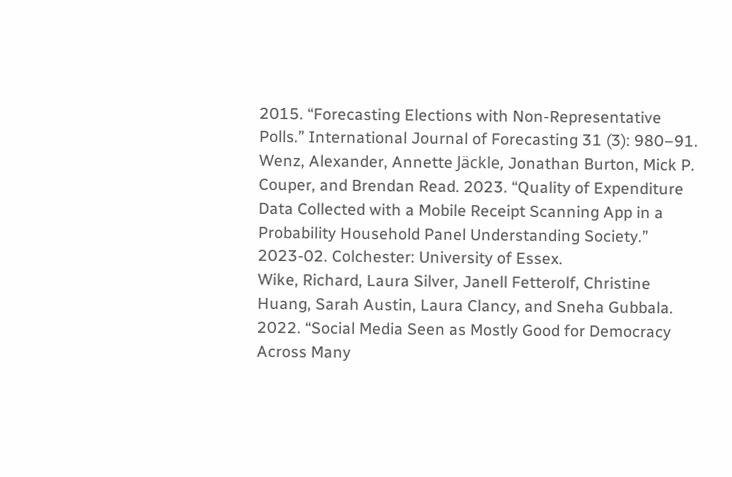2015. “Forecasting Elections with Non-Representative Polls.” International Journal of Forecasting 31 (3): 980–91.
Wenz, Alexander, Annette Jäckle, Jonathan Burton, Mick P. Couper, and Brendan Read. 2023. “Quality of Expenditure Data Collected with a Mobile Receipt Scanning App in a Probability Household Panel Understanding Society.” 2023-02. Colchester: University of Essex.
Wike, Richard, Laura Silver, Janell Fetterolf, Christine Huang, Sarah Austin, Laura Clancy, and Sneha Gubbala. 2022. “Social Media Seen as Mostly Good for Democracy Across Many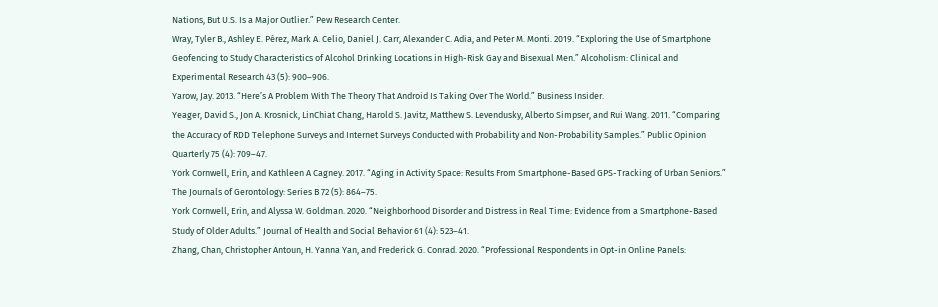Nations, But U.S. Is a Major Outlier.” Pew Research Center.
Wray, Tyler B., Ashley E. Pérez, Mark A. Celio, Daniel J. Carr, Alexander C. Adia, and Peter M. Monti. 2019. “Exploring the Use of Smartphone Geofencing to Study Characteristics of Alcohol Drinking Locations in High-Risk Gay and Bisexual Men.” Alcoholism: Clinical and Experimental Research 43 (5): 900–906.
Yarow, Jay. 2013. “Here’s A Problem With The Theory That Android Is Taking Over The World.” Business Insider.
Yeager, David S., Jon A. Krosnick, LinChiat Chang, Harold S. Javitz, Matthew S. Levendusky, Alberto Simpser, and Rui Wang. 2011. “Comparing the Accuracy of RDD Telephone Surveys and Internet Surveys Conducted with Probability and Non-Probability Samples.” Public Opinion Quarterly 75 (4): 709–47.
York Cornwell, Erin, and Kathleen A Cagney. 2017. “Aging in Activity Space: Results From Smartphone-Based GPS-Tracking of Urban Seniors.” The Journals of Gerontology: Series B 72 (5): 864–75.
York Cornwell, Erin, and Alyssa W. Goldman. 2020. “Neighborhood Disorder and Distress in Real Time: Evidence from a Smartphone-Based Study of Older Adults.” Journal of Health and Social Behavior 61 (4): 523–41.
Zhang, Chan, Christopher Antoun, H. Yanna Yan, and Frederick G. Conrad. 2020. “Professional Respondents in Opt-in Online Panels: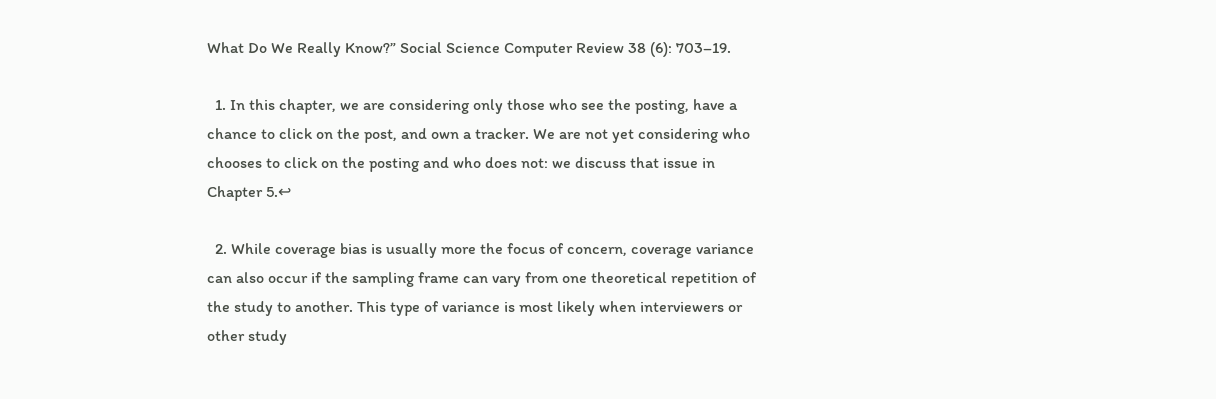What Do We Really Know?” Social Science Computer Review 38 (6): 703–19.

  1. In this chapter, we are considering only those who see the posting, have a chance to click on the post, and own a tracker. We are not yet considering who chooses to click on the posting and who does not: we discuss that issue in Chapter 5.↩

  2. While coverage bias is usually more the focus of concern, coverage variance can also occur if the sampling frame can vary from one theoretical repetition of the study to another. This type of variance is most likely when interviewers or other study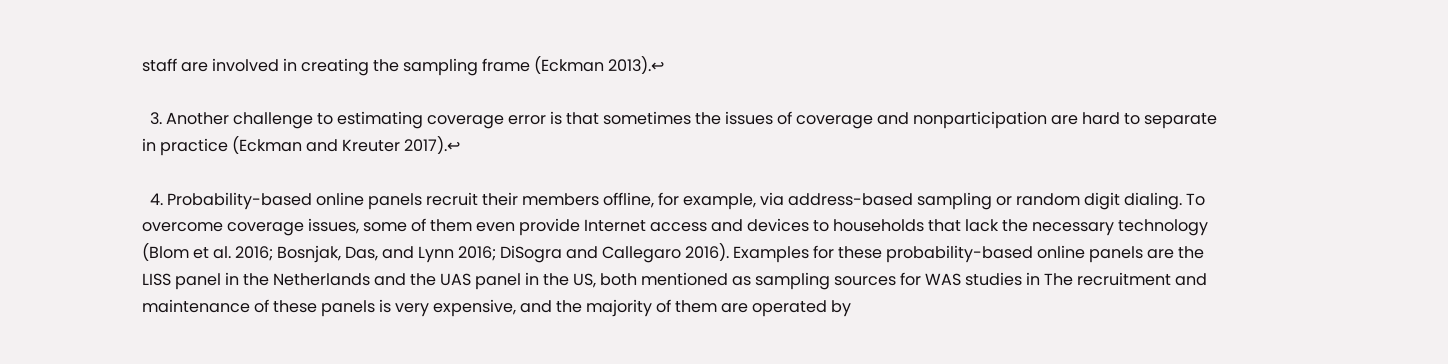staff are involved in creating the sampling frame (Eckman 2013).↩

  3. Another challenge to estimating coverage error is that sometimes the issues of coverage and nonparticipation are hard to separate in practice (Eckman and Kreuter 2017).↩

  4. Probability-based online panels recruit their members offline, for example, via address-based sampling or random digit dialing. To overcome coverage issues, some of them even provide Internet access and devices to households that lack the necessary technology (Blom et al. 2016; Bosnjak, Das, and Lynn 2016; DiSogra and Callegaro 2016). Examples for these probability-based online panels are the LISS panel in the Netherlands and the UAS panel in the US, both mentioned as sampling sources for WAS studies in The recruitment and maintenance of these panels is very expensive, and the majority of them are operated by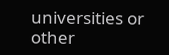universities or other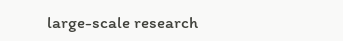large-scale research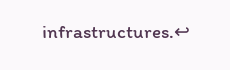infrastructures.↩